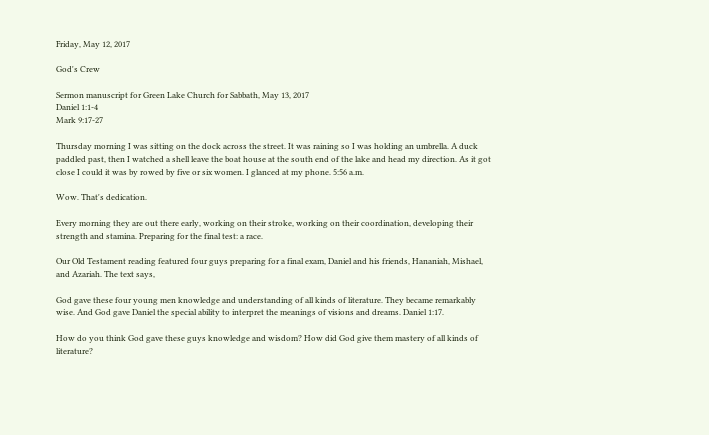Friday, May 12, 2017

God's Crew

Sermon manuscript for Green Lake Church for Sabbath, May 13, 2017
Daniel 1:1-4
Mark 9:17-27

Thursday morning I was sitting on the dock across the street. It was raining so I was holding an umbrella. A duck paddled past, then I watched a shell leave the boat house at the south end of the lake and head my direction. As it got close I could it was by rowed by five or six women. I glanced at my phone. 5:56 a.m.

Wow. That's dedication.

Every morning they are out there early, working on their stroke, working on their coordination, developing their strength and stamina. Preparing for the final test: a race.

Our Old Testament reading featured four guys preparing for a final exam, Daniel and his friends, Hananiah, Mishael, and Azariah. The text says,

God gave these four young men knowledge and understanding of all kinds of literature. They became remarkably wise. And God gave Daniel the special ability to interpret the meanings of visions and dreams. Daniel 1:17.

How do you think God gave these guys knowledge and wisdom? How did God give them mastery of all kinds of literature?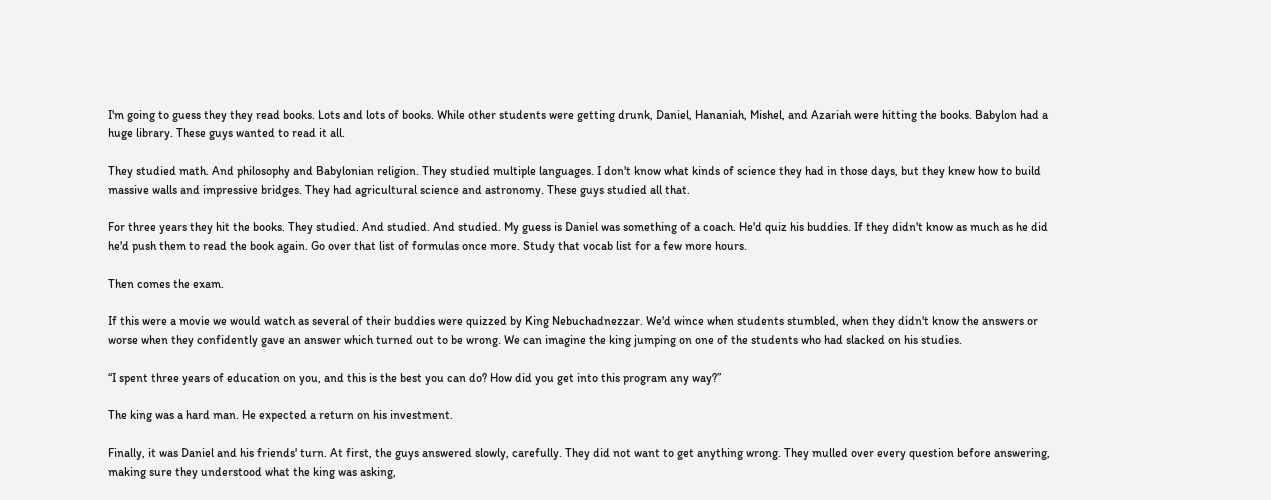I'm going to guess they they read books. Lots and lots of books. While other students were getting drunk, Daniel, Hananiah, Mishel, and Azariah were hitting the books. Babylon had a huge library. These guys wanted to read it all.

They studied math. And philosophy and Babylonian religion. They studied multiple languages. I don't know what kinds of science they had in those days, but they knew how to build massive walls and impressive bridges. They had agricultural science and astronomy. These guys studied all that.

For three years they hit the books. They studied. And studied. And studied. My guess is Daniel was something of a coach. He'd quiz his buddies. If they didn't know as much as he did he'd push them to read the book again. Go over that list of formulas once more. Study that vocab list for a few more hours.

Then comes the exam.

If this were a movie we would watch as several of their buddies were quizzed by King Nebuchadnezzar. We'd wince when students stumbled, when they didn't know the answers or worse when they confidently gave an answer which turned out to be wrong. We can imagine the king jumping on one of the students who had slacked on his studies.

“I spent three years of education on you, and this is the best you can do? How did you get into this program any way?”

The king was a hard man. He expected a return on his investment.

Finally, it was Daniel and his friends' turn. At first, the guys answered slowly, carefully. They did not want to get anything wrong. They mulled over every question before answering, making sure they understood what the king was asking,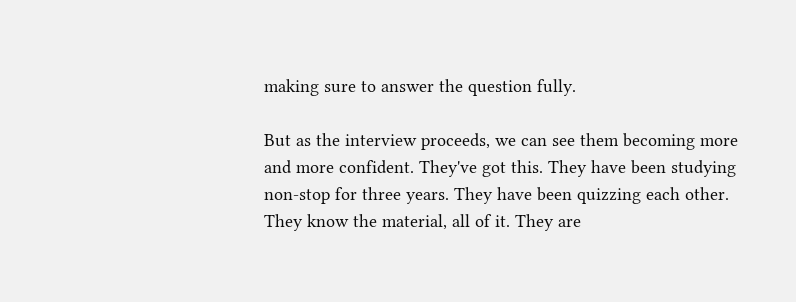making sure to answer the question fully.

But as the interview proceeds, we can see them becoming more and more confident. They've got this. They have been studying non-stop for three years. They have been quizzing each other. They know the material, all of it. They are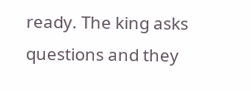ready. The king asks questions and they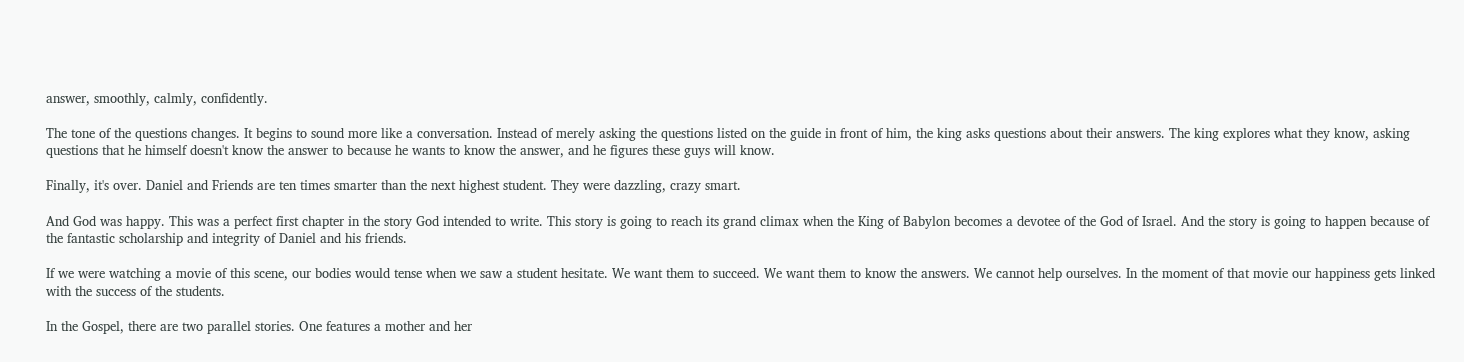answer, smoothly, calmly, confidently.

The tone of the questions changes. It begins to sound more like a conversation. Instead of merely asking the questions listed on the guide in front of him, the king asks questions about their answers. The king explores what they know, asking questions that he himself doesn't know the answer to because he wants to know the answer, and he figures these guys will know.

Finally, it's over. Daniel and Friends are ten times smarter than the next highest student. They were dazzling, crazy smart.

And God was happy. This was a perfect first chapter in the story God intended to write. This story is going to reach its grand climax when the King of Babylon becomes a devotee of the God of Israel. And the story is going to happen because of the fantastic scholarship and integrity of Daniel and his friends.

If we were watching a movie of this scene, our bodies would tense when we saw a student hesitate. We want them to succeed. We want them to know the answers. We cannot help ourselves. In the moment of that movie our happiness gets linked with the success of the students.

In the Gospel, there are two parallel stories. One features a mother and her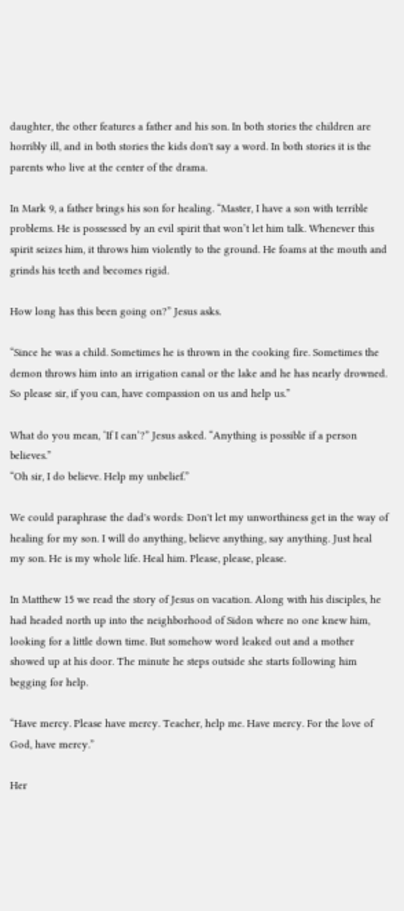daughter, the other features a father and his son. In both stories the children are horribly ill, and in both stories the kids don't say a word. In both stories it is the parents who live at the center of the drama.

In Mark 9, a father brings his son for healing. “Master, I have a son with terrible problems. He is possessed by an evil spirit that won’t let him talk. Whenever this spirit seizes him, it throws him violently to the ground. He foams at the mouth and grinds his teeth and becomes rigid.

How long has this been going on?” Jesus asks.

“Since he was a child. Sometimes he is thrown in the cooking fire. Sometimes the demon throws him into an irrigation canal or the lake and he has nearly drowned. So please sir, if you can, have compassion on us and help us.”

What do you mean, ‘If I can’?” Jesus asked. “Anything is possible if a person believes.”
“Oh sir, I do believe. Help my unbelief.”

We could paraphrase the dad's words: Don't let my unworthiness get in the way of healing for my son. I will do anything, believe anything, say anything. Just heal my son. He is my whole life. Heal him. Please, please, please.

In Matthew 15 we read the story of Jesus on vacation. Along with his disciples, he had headed north up into the neighborhood of Sidon where no one knew him, looking for a little down time. But somehow word leaked out and a mother showed up at his door. The minute he steps outside she starts following him begging for help.

“Have mercy. Please have mercy. Teacher, help me. Have mercy. For the love of God, have mercy.”

Her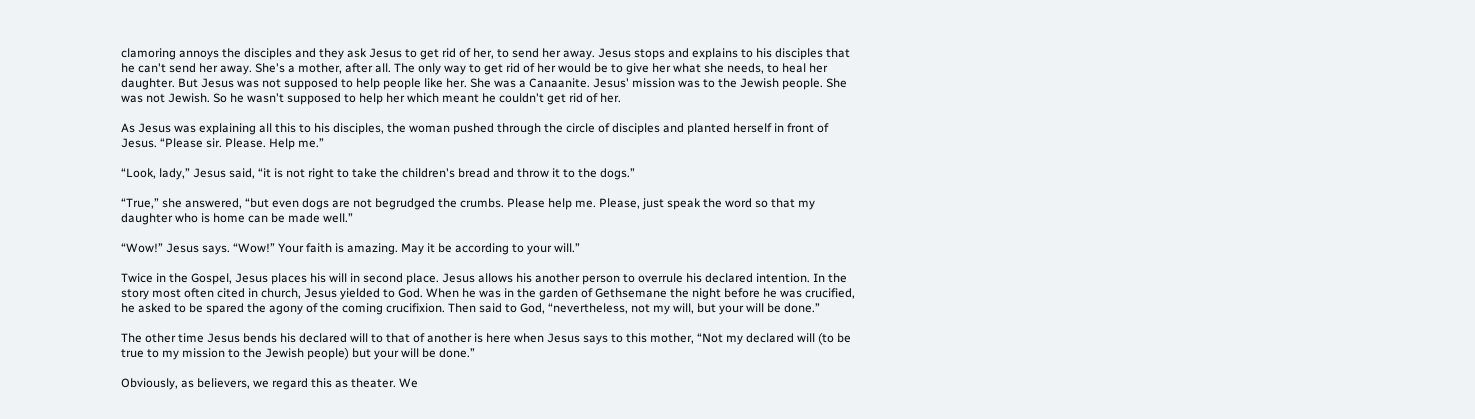clamoring annoys the disciples and they ask Jesus to get rid of her, to send her away. Jesus stops and explains to his disciples that he can't send her away. She's a mother, after all. The only way to get rid of her would be to give her what she needs, to heal her daughter. But Jesus was not supposed to help people like her. She was a Canaanite. Jesus' mission was to the Jewish people. She was not Jewish. So he wasn't supposed to help her which meant he couldn't get rid of her.

As Jesus was explaining all this to his disciples, the woman pushed through the circle of disciples and planted herself in front of Jesus. “Please sir. Please. Help me.”

“Look, lady,” Jesus said, “it is not right to take the children's bread and throw it to the dogs.”

“True,” she answered, “but even dogs are not begrudged the crumbs. Please help me. Please, just speak the word so that my daughter who is home can be made well.”

“Wow!” Jesus says. “Wow!” Your faith is amazing. May it be according to your will.”

Twice in the Gospel, Jesus places his will in second place. Jesus allows his another person to overrule his declared intention. In the story most often cited in church, Jesus yielded to God. When he was in the garden of Gethsemane the night before he was crucified, he asked to be spared the agony of the coming crucifixion. Then said to God, “nevertheless, not my will, but your will be done.”

The other time Jesus bends his declared will to that of another is here when Jesus says to this mother, “Not my declared will (to be true to my mission to the Jewish people) but your will be done.”

Obviously, as believers, we regard this as theater. We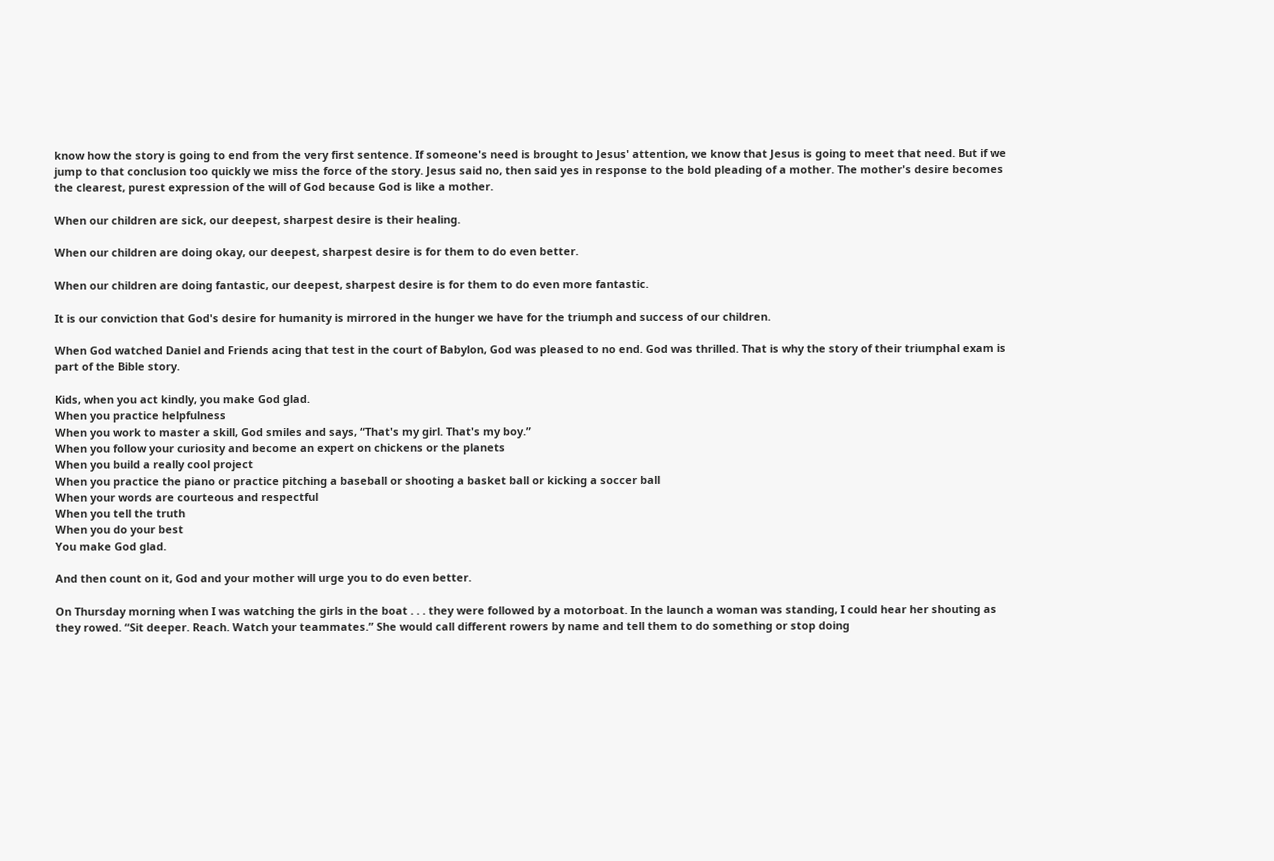know how the story is going to end from the very first sentence. If someone's need is brought to Jesus' attention, we know that Jesus is going to meet that need. But if we jump to that conclusion too quickly we miss the force of the story. Jesus said no, then said yes in response to the bold pleading of a mother. The mother's desire becomes the clearest, purest expression of the will of God because God is like a mother.

When our children are sick, our deepest, sharpest desire is their healing.

When our children are doing okay, our deepest, sharpest desire is for them to do even better.

When our children are doing fantastic, our deepest, sharpest desire is for them to do even more fantastic.

It is our conviction that God's desire for humanity is mirrored in the hunger we have for the triumph and success of our children.

When God watched Daniel and Friends acing that test in the court of Babylon, God was pleased to no end. God was thrilled. That is why the story of their triumphal exam is part of the Bible story.

Kids, when you act kindly, you make God glad.
When you practice helpfulness
When you work to master a skill, God smiles and says, “That's my girl. That's my boy.”
When you follow your curiosity and become an expert on chickens or the planets
When you build a really cool project
When you practice the piano or practice pitching a baseball or shooting a basket ball or kicking a soccer ball
When your words are courteous and respectful
When you tell the truth
When you do your best
You make God glad.

And then count on it, God and your mother will urge you to do even better.

On Thursday morning when I was watching the girls in the boat . . . they were followed by a motorboat. In the launch a woman was standing, I could hear her shouting as they rowed. “Sit deeper. Reach. Watch your teammates.” She would call different rowers by name and tell them to do something or stop doing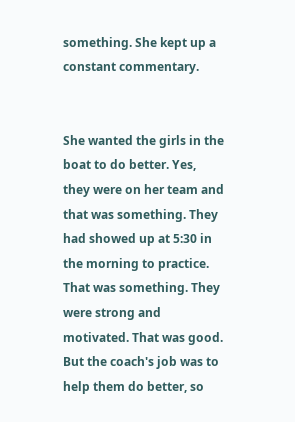something. She kept up a constant commentary.


She wanted the girls in the boat to do better. Yes, they were on her team and that was something. They had showed up at 5:30 in the morning to practice. That was something. They were strong and motivated. That was good. But the coach's job was to help them do better, so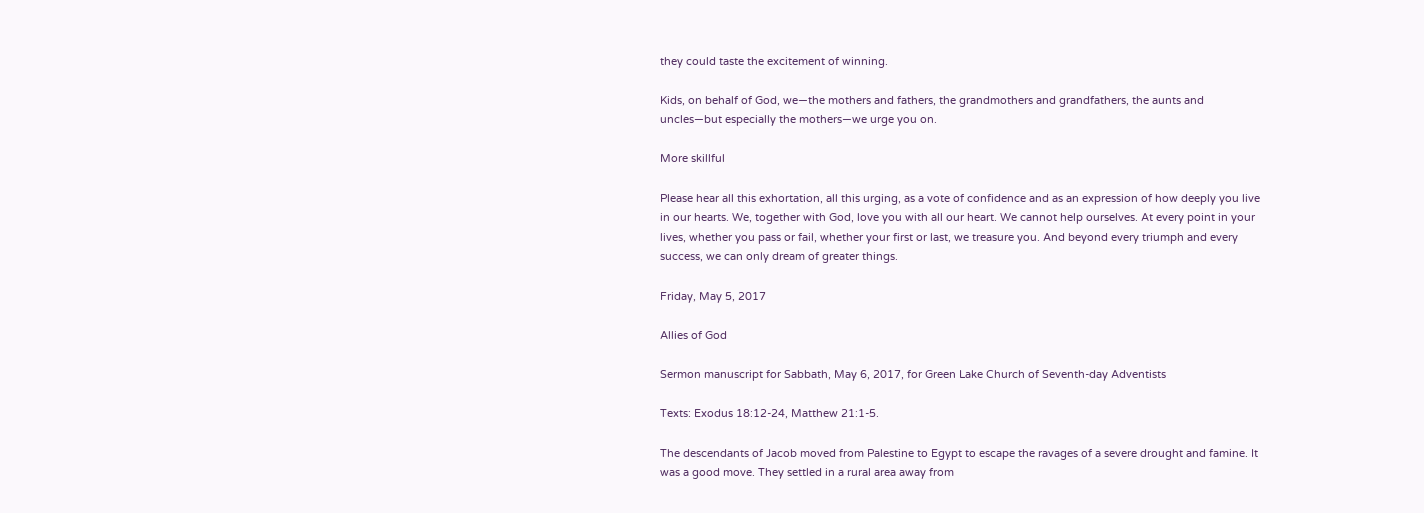they could taste the excitement of winning.

Kids, on behalf of God, we—the mothers and fathers, the grandmothers and grandfathers, the aunts and uncles—but especially the mothers—we urge you on.

More skillful

Please hear all this exhortation, all this urging, as a vote of confidence and as an expression of how deeply you live in our hearts. We, together with God, love you with all our heart. We cannot help ourselves. At every point in your lives, whether you pass or fail, whether your first or last, we treasure you. And beyond every triumph and every success, we can only dream of greater things.

Friday, May 5, 2017

Allies of God

Sermon manuscript for Sabbath, May 6, 2017, for Green Lake Church of Seventh-day Adventists

Texts: Exodus 18:12-24, Matthew 21:1-5.

The descendants of Jacob moved from Palestine to Egypt to escape the ravages of a severe drought and famine. It was a good move. They settled in a rural area away from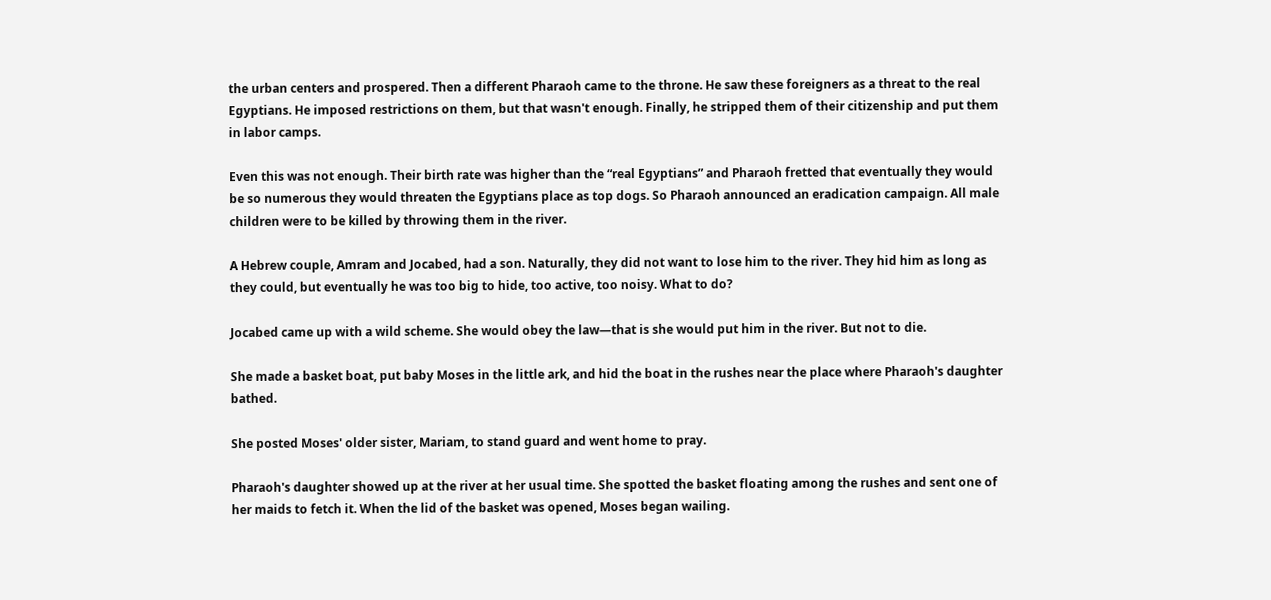the urban centers and prospered. Then a different Pharaoh came to the throne. He saw these foreigners as a threat to the real Egyptians. He imposed restrictions on them, but that wasn't enough. Finally, he stripped them of their citizenship and put them in labor camps.

Even this was not enough. Their birth rate was higher than the “real Egyptians” and Pharaoh fretted that eventually they would be so numerous they would threaten the Egyptians place as top dogs. So Pharaoh announced an eradication campaign. All male children were to be killed by throwing them in the river.

A Hebrew couple, Amram and Jocabed, had a son. Naturally, they did not want to lose him to the river. They hid him as long as they could, but eventually he was too big to hide, too active, too noisy. What to do?

Jocabed came up with a wild scheme. She would obey the law—that is she would put him in the river. But not to die.

She made a basket boat, put baby Moses in the little ark, and hid the boat in the rushes near the place where Pharaoh's daughter bathed.

She posted Moses' older sister, Mariam, to stand guard and went home to pray.

Pharaoh's daughter showed up at the river at her usual time. She spotted the basket floating among the rushes and sent one of her maids to fetch it. When the lid of the basket was opened, Moses began wailing.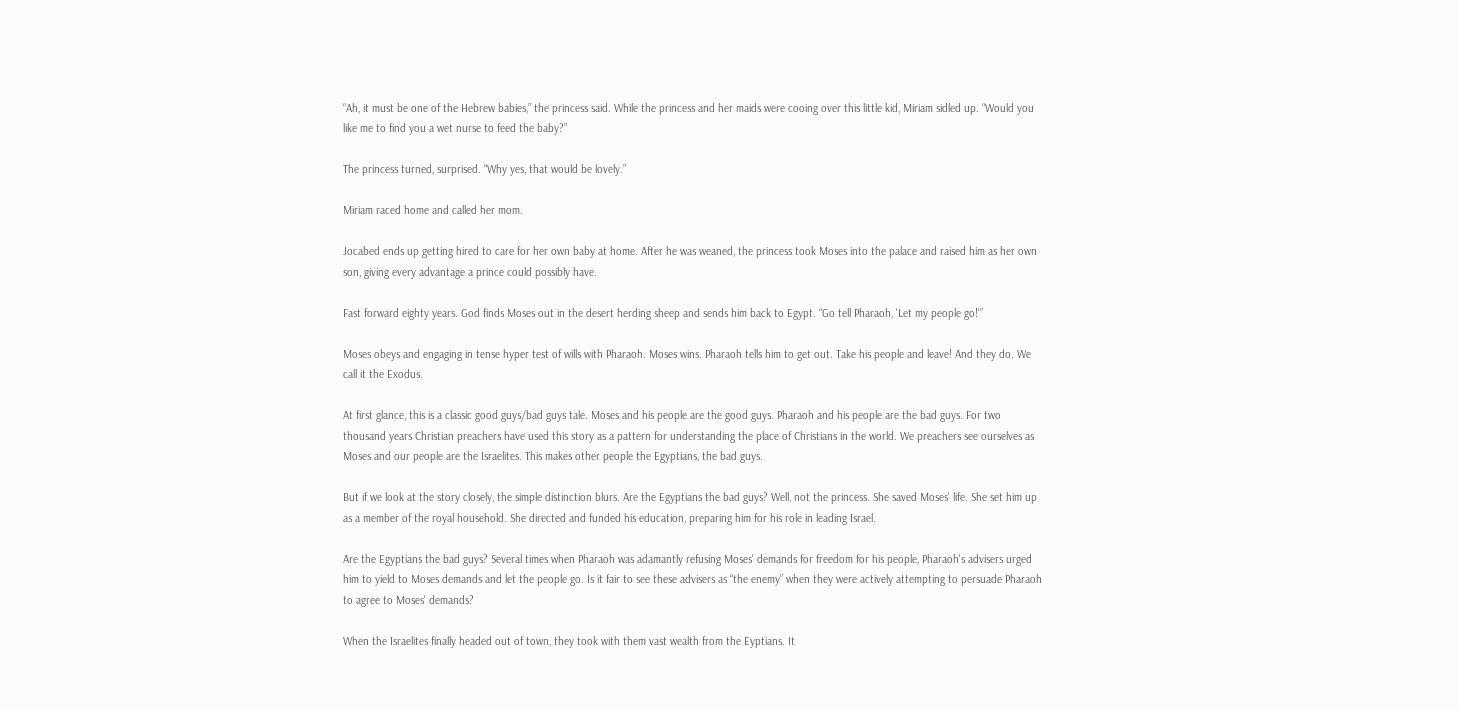“Ah, it must be one of the Hebrew babies,” the princess said. While the princess and her maids were cooing over this little kid, Miriam sidled up. “Would you like me to find you a wet nurse to feed the baby?”

The princess turned, surprised. “Why yes, that would be lovely.”

Miriam raced home and called her mom.

Jocabed ends up getting hired to care for her own baby at home. After he was weaned, the princess took Moses into the palace and raised him as her own son, giving every advantage a prince could possibly have.

Fast forward eighty years. God finds Moses out in the desert herding sheep and sends him back to Egypt. “Go tell Pharaoh, 'Let my people go!'”

Moses obeys and engaging in tense hyper test of wills with Pharaoh. Moses wins. Pharaoh tells him to get out. Take his people and leave! And they do. We call it the Exodus.

At first glance, this is a classic good guys/bad guys tale. Moses and his people are the good guys. Pharaoh and his people are the bad guys. For two thousand years Christian preachers have used this story as a pattern for understanding the place of Christians in the world. We preachers see ourselves as Moses and our people are the Israelites. This makes other people the Egyptians, the bad guys.

But if we look at the story closely, the simple distinction blurs. Are the Egyptians the bad guys? Well, not the princess. She saved Moses' life. She set him up as a member of the royal household. She directed and funded his education, preparing him for his role in leading Israel.

Are the Egyptians the bad guys? Several times when Pharaoh was adamantly refusing Moses' demands for freedom for his people, Pharaoh's advisers urged him to yield to Moses demands and let the people go. Is it fair to see these advisers as “the enemy” when they were actively attempting to persuade Pharaoh to agree to Moses' demands?

When the Israelites finally headed out of town, they took with them vast wealth from the Eyptians. It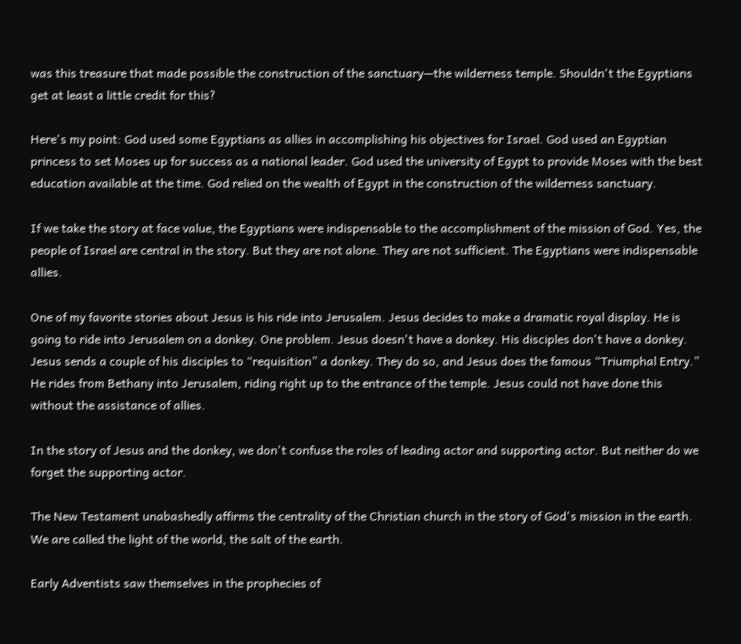was this treasure that made possible the construction of the sanctuary—the wilderness temple. Shouldn't the Egyptians get at least a little credit for this?

Here's my point: God used some Egyptians as allies in accomplishing his objectives for Israel. God used an Egyptian princess to set Moses up for success as a national leader. God used the university of Egypt to provide Moses with the best education available at the time. God relied on the wealth of Egypt in the construction of the wilderness sanctuary.

If we take the story at face value, the Egyptians were indispensable to the accomplishment of the mission of God. Yes, the people of Israel are central in the story. But they are not alone. They are not sufficient. The Egyptians were indispensable allies.

One of my favorite stories about Jesus is his ride into Jerusalem. Jesus decides to make a dramatic royal display. He is going to ride into Jerusalem on a donkey. One problem. Jesus doesn't have a donkey. His disciples don't have a donkey. Jesus sends a couple of his disciples to “requisition” a donkey. They do so, and Jesus does the famous “Triumphal Entry.” He rides from Bethany into Jerusalem, riding right up to the entrance of the temple. Jesus could not have done this without the assistance of allies.

In the story of Jesus and the donkey, we don't confuse the roles of leading actor and supporting actor. But neither do we forget the supporting actor.

The New Testament unabashedly affirms the centrality of the Christian church in the story of God's mission in the earth. We are called the light of the world, the salt of the earth.

Early Adventists saw themselves in the prophecies of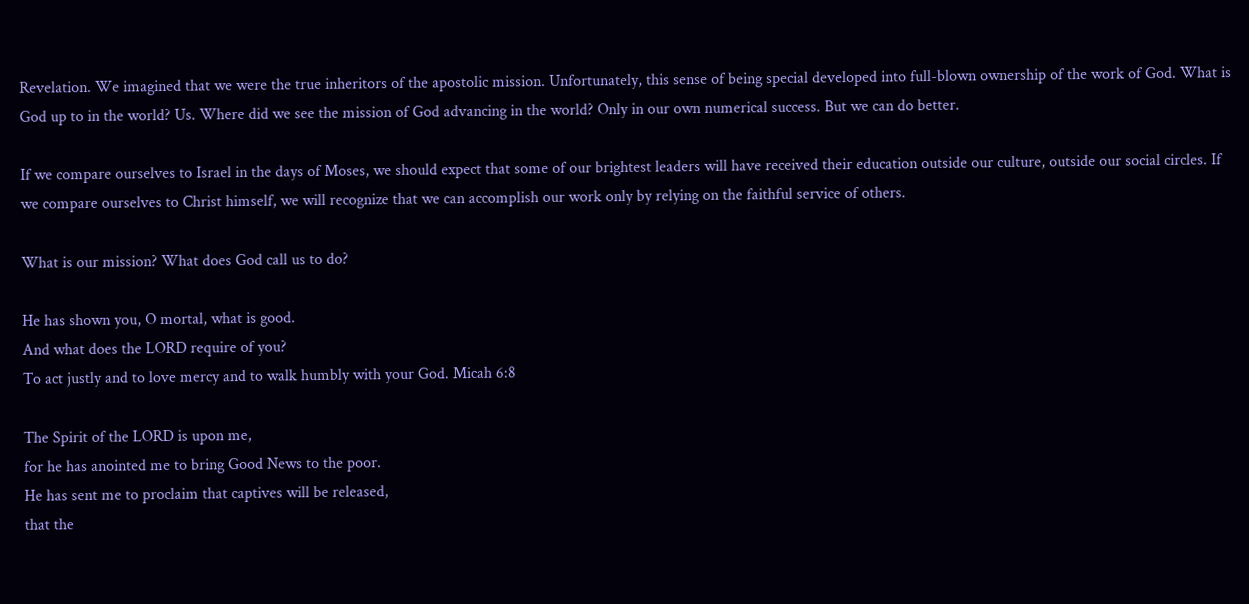Revelation. We imagined that we were the true inheritors of the apostolic mission. Unfortunately, this sense of being special developed into full-blown ownership of the work of God. What is God up to in the world? Us. Where did we see the mission of God advancing in the world? Only in our own numerical success. But we can do better.

If we compare ourselves to Israel in the days of Moses, we should expect that some of our brightest leaders will have received their education outside our culture, outside our social circles. If we compare ourselves to Christ himself, we will recognize that we can accomplish our work only by relying on the faithful service of others.

What is our mission? What does God call us to do?

He has shown you, O mortal, what is good.
And what does the LORD require of you?
To act justly and to love mercy and to walk humbly with your God. Micah 6:8

The Spirit of the LORD is upon me,
for he has anointed me to bring Good News to the poor.
He has sent me to proclaim that captives will be released,
that the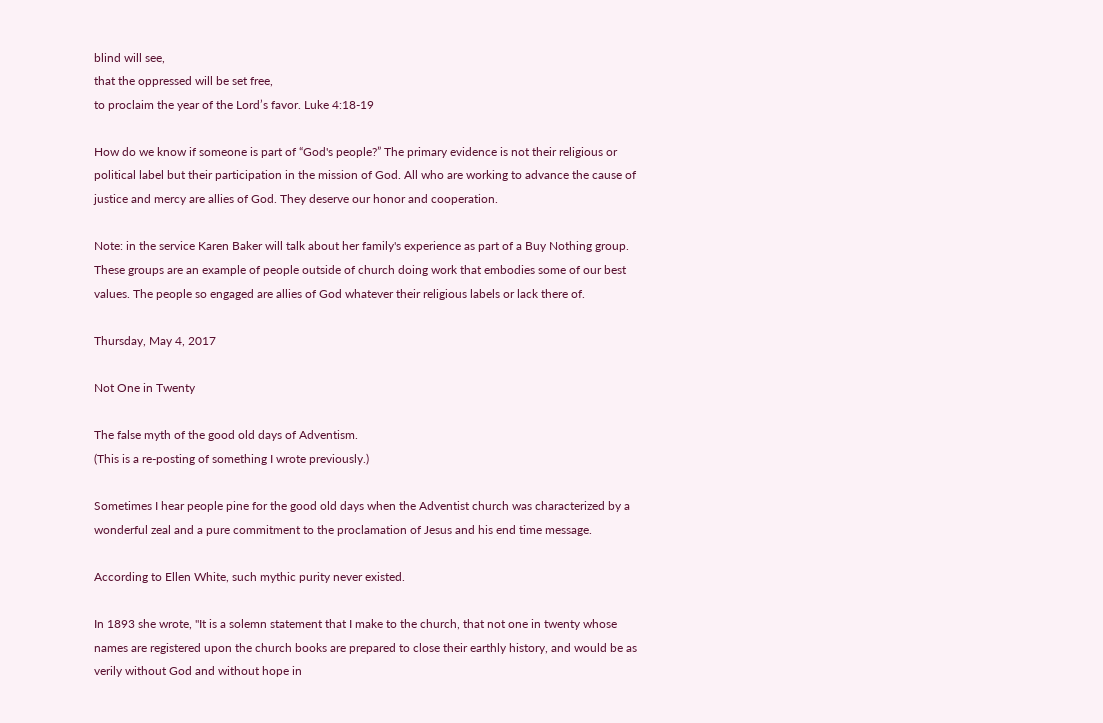blind will see,
that the oppressed will be set free,
to proclaim the year of the Lord’s favor. Luke 4:18-19

How do we know if someone is part of “God's people?” The primary evidence is not their religious or political label but their participation in the mission of God. All who are working to advance the cause of justice and mercy are allies of God. They deserve our honor and cooperation.

Note: in the service Karen Baker will talk about her family's experience as part of a Buy Nothing group. These groups are an example of people outside of church doing work that embodies some of our best values. The people so engaged are allies of God whatever their religious labels or lack there of.

Thursday, May 4, 2017

Not One in Twenty

The false myth of the good old days of Adventism.
(This is a re-posting of something I wrote previously.)

Sometimes I hear people pine for the good old days when the Adventist church was characterized by a wonderful zeal and a pure commitment to the proclamation of Jesus and his end time message.

According to Ellen White, such mythic purity never existed.

In 1893 she wrote, "It is a solemn statement that I make to the church, that not one in twenty whose names are registered upon the church books are prepared to close their earthly history, and would be as verily without God and without hope in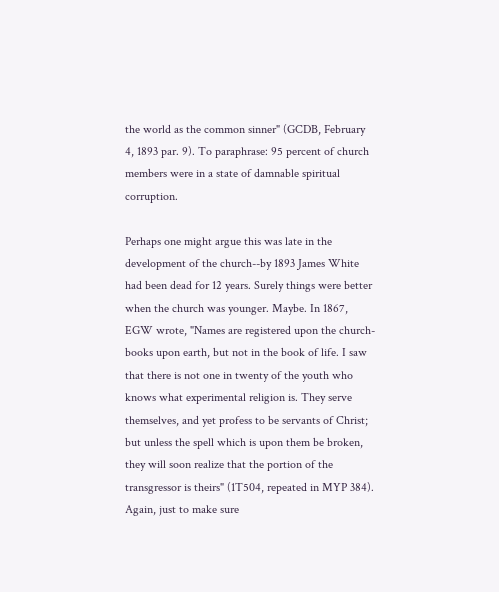the world as the common sinner" (GCDB, February 4, 1893 par. 9). To paraphrase: 95 percent of church members were in a state of damnable spiritual corruption.

Perhaps one might argue this was late in the development of the church--by 1893 James White had been dead for 12 years. Surely things were better when the church was younger. Maybe. In 1867, EGW wrote, "Names are registered upon the church-books upon earth, but not in the book of life. I saw that there is not one in twenty of the youth who knows what experimental religion is. They serve themselves, and yet profess to be servants of Christ; but unless the spell which is upon them be broken, they will soon realize that the portion of the transgressor is theirs" (1T504, repeated in MYP 384). Again, just to make sure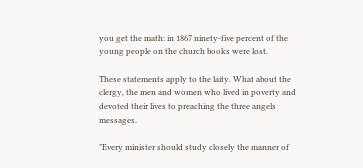you get the math: in 1867 ninety-five percent of the young people on the church books were lost.

These statements apply to the laity. What about the clergy, the men and women who lived in poverty and devoted their lives to preaching the three angels messages.

"Every minister should study closely the manner of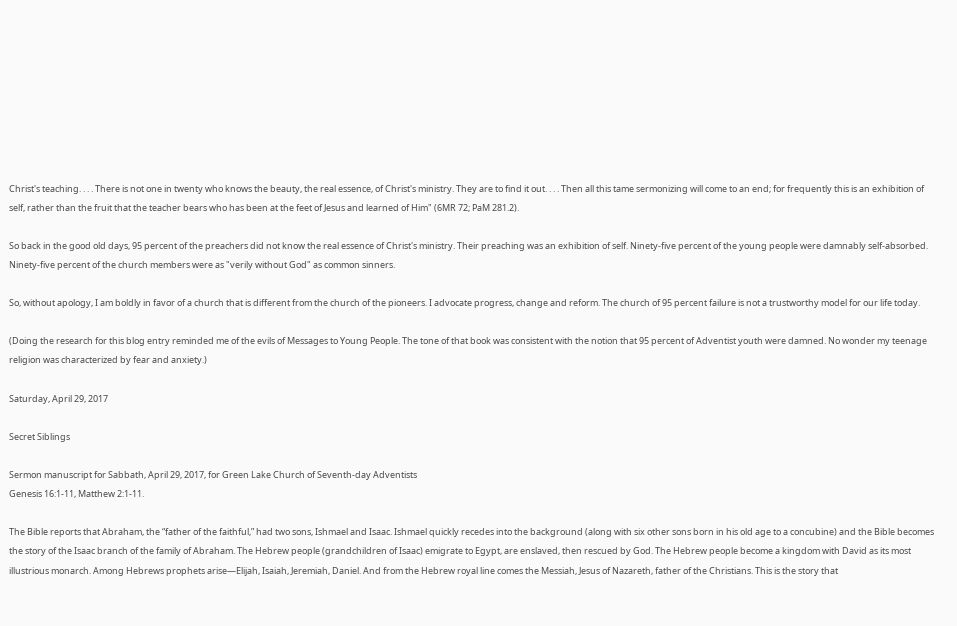Christ's teaching. . . . There is not one in twenty who knows the beauty, the real essence, of Christ's ministry. They are to find it out. . . . Then all this tame sermonizing will come to an end; for frequently this is an exhibition of self, rather than the fruit that the teacher bears who has been at the feet of Jesus and learned of Him" (6MR 72; PaM 281.2).

So back in the good old days, 95 percent of the preachers did not know the real essence of Christ's ministry. Their preaching was an exhibition of self. Ninety-five percent of the young people were damnably self-absorbed. Ninety-five percent of the church members were as "verily without God" as common sinners.

So, without apology, I am boldly in favor of a church that is different from the church of the pioneers. I advocate progress, change and reform. The church of 95 percent failure is not a trustworthy model for our life today.

(Doing the research for this blog entry reminded me of the evils of Messages to Young People. The tone of that book was consistent with the notion that 95 percent of Adventist youth were damned. No wonder my teenage religion was characterized by fear and anxiety.)

Saturday, April 29, 2017

Secret Siblings

Sermon manuscript for Sabbath, April 29, 2017, for Green Lake Church of Seventh-day Adventists
Genesis 16:1-11, Matthew 2:1-11.

The Bible reports that Abraham, the “father of the faithful,” had two sons, Ishmael and Isaac. Ishmael quickly recedes into the background (along with six other sons born in his old age to a concubine) and the Bible becomes the story of the Isaac branch of the family of Abraham. The Hebrew people (grandchildren of Isaac) emigrate to Egypt, are enslaved, then rescued by God. The Hebrew people become a kingdom with David as its most illustrious monarch. Among Hebrews prophets arise—Elijah, Isaiah, Jeremiah, Daniel. And from the Hebrew royal line comes the Messiah, Jesus of Nazareth, father of the Christians. This is the story that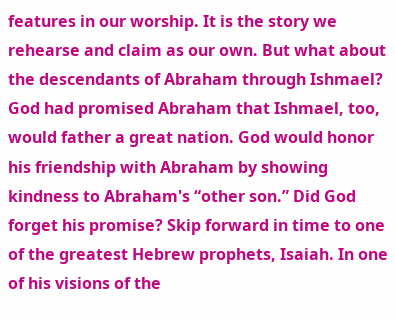features in our worship. It is the story we rehearse and claim as our own. But what about the descendants of Abraham through Ishmael? God had promised Abraham that Ishmael, too, would father a great nation. God would honor his friendship with Abraham by showing kindness to Abraham's “other son.” Did God forget his promise? Skip forward in time to one of the greatest Hebrew prophets, Isaiah. In one of his visions of the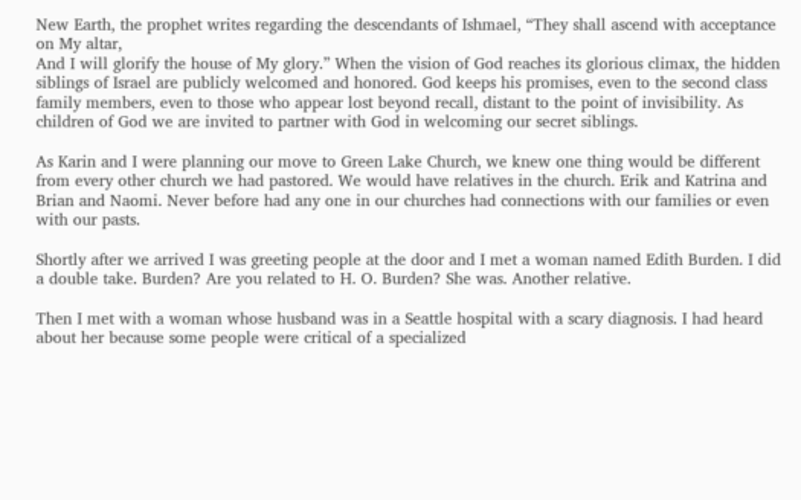New Earth, the prophet writes regarding the descendants of Ishmael, “They shall ascend with acceptance on My altar,
And I will glorify the house of My glory.” When the vision of God reaches its glorious climax, the hidden siblings of Israel are publicly welcomed and honored. God keeps his promises, even to the second class family members, even to those who appear lost beyond recall, distant to the point of invisibility. As children of God we are invited to partner with God in welcoming our secret siblings.

As Karin and I were planning our move to Green Lake Church, we knew one thing would be different from every other church we had pastored. We would have relatives in the church. Erik and Katrina and Brian and Naomi. Never before had any one in our churches had connections with our families or even with our pasts.

Shortly after we arrived I was greeting people at the door and I met a woman named Edith Burden. I did a double take. Burden? Are you related to H. O. Burden? She was. Another relative.

Then I met with a woman whose husband was in a Seattle hospital with a scary diagnosis. I had heard about her because some people were critical of a specialized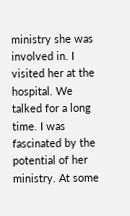ministry she was involved in. I visited her at the hospital. We talked for a long time. I was fascinated by the potential of her ministry. At some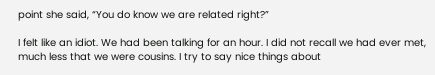point she said, “You do know we are related right?”

I felt like an idiot. We had been talking for an hour. I did not recall we had ever met, much less that we were cousins. I try to say nice things about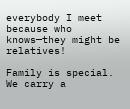everybody I meet because who knows—they might be relatives!

Family is special. We carry a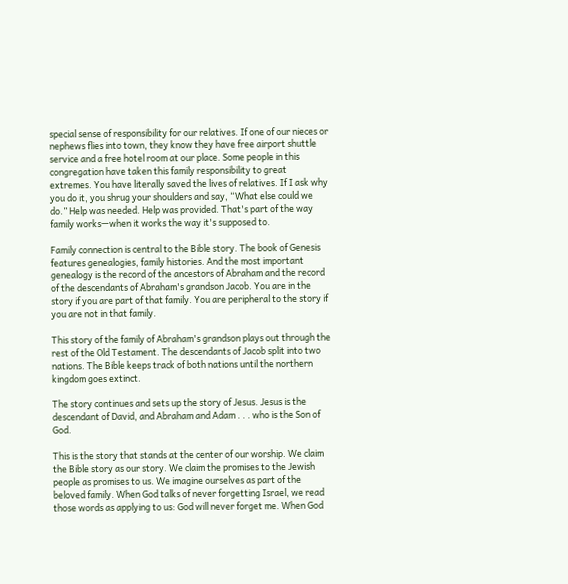special sense of responsibility for our relatives. If one of our nieces or nephews flies into town, they know they have free airport shuttle service and a free hotel room at our place. Some people in this congregation have taken this family responsibility to great extremes. You have literally saved the lives of relatives. If I ask why you do it, you shrug your shoulders and say, “What else could we do.” Help was needed. Help was provided. That's part of the way family works—when it works the way it's supposed to.

Family connection is central to the Bible story. The book of Genesis features genealogies, family histories. And the most important genealogy is the record of the ancestors of Abraham and the record of the descendants of Abraham's grandson Jacob. You are in the story if you are part of that family. You are peripheral to the story if you are not in that family.

This story of the family of Abraham's grandson plays out through the rest of the Old Testament. The descendants of Jacob split into two nations. The Bible keeps track of both nations until the northern kingdom goes extinct.

The story continues and sets up the story of Jesus. Jesus is the descendant of David, and Abraham and Adam . . . who is the Son of God.

This is the story that stands at the center of our worship. We claim the Bible story as our story. We claim the promises to the Jewish people as promises to us. We imagine ourselves as part of the beloved family. When God talks of never forgetting Israel, we read those words as applying to us: God will never forget me. When God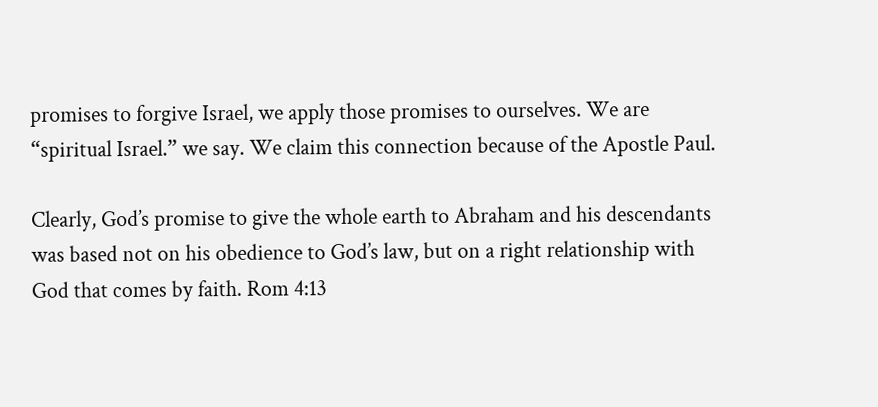promises to forgive Israel, we apply those promises to ourselves. We are “spiritual Israel.” we say. We claim this connection because of the Apostle Paul.

Clearly, God’s promise to give the whole earth to Abraham and his descendants was based not on his obedience to God’s law, but on a right relationship with God that comes by faith. Rom 4:13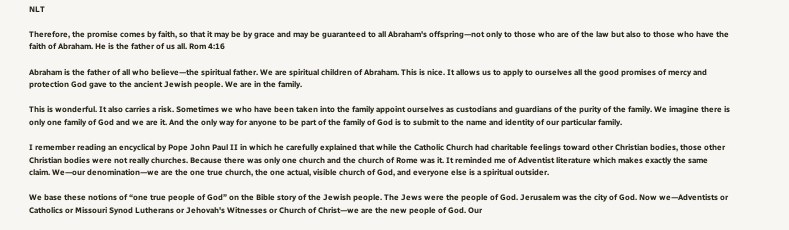NLT

Therefore, the promise comes by faith, so that it may be by grace and may be guaranteed to all Abraham's offspring—not only to those who are of the law but also to those who have the faith of Abraham. He is the father of us all. Rom 4:16

Abraham is the father of all who believe—the spiritual father. We are spiritual children of Abraham. This is nice. It allows us to apply to ourselves all the good promises of mercy and protection God gave to the ancient Jewish people. We are in the family.

This is wonderful. It also carries a risk. Sometimes we who have been taken into the family appoint ourselves as custodians and guardians of the purity of the family. We imagine there is only one family of God and we are it. And the only way for anyone to be part of the family of God is to submit to the name and identity of our particular family.

I remember reading an encyclical by Pope John Paul II in which he carefully explained that while the Catholic Church had charitable feelings toward other Christian bodies, those other Christian bodies were not really churches. Because there was only one church and the church of Rome was it. It reminded me of Adventist literature which makes exactly the same claim. We—our denomination—we are the one true church, the one actual, visible church of God, and everyone else is a spiritual outsider.

We base these notions of “one true people of God” on the Bible story of the Jewish people. The Jews were the people of God. Jerusalem was the city of God. Now we—Adventists or Catholics or Missouri Synod Lutherans or Jehovah's Witnesses or Church of Christ—we are the new people of God. Our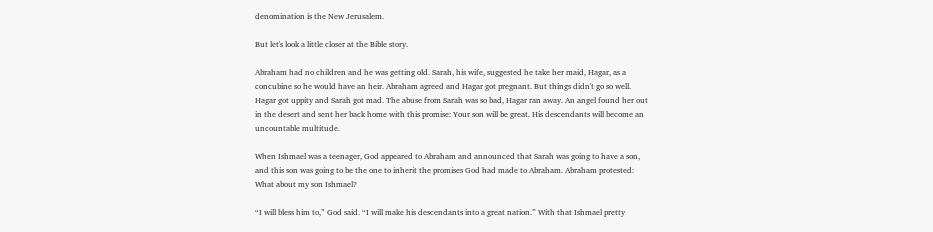denomination is the New Jerusalem.

But let's look a little closer at the Bible story.

Abraham had no children and he was getting old. Sarah, his wife, suggested he take her maid, Hagar, as a concubine so he would have an heir. Abraham agreed and Hagar got pregnant. But things didn't go so well. Hagar got uppity and Sarah got mad. The abuse from Sarah was so bad, Hagar ran away. An angel found her out in the desert and sent her back home with this promise: Your son will be great. His descendants will become an uncountable multitude.

When Ishmael was a teenager, God appeared to Abraham and announced that Sarah was going to have a son, and this son was going to be the one to inherit the promises God had made to Abraham. Abraham protested: What about my son Ishmael?

“I will bless him to,” God said. “I will make his descendants into a great nation.” With that Ishmael pretty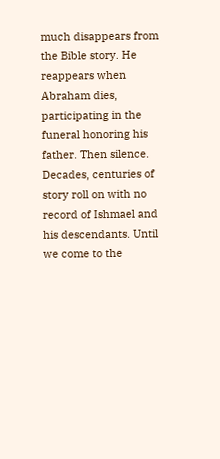much disappears from the Bible story. He reappears when Abraham dies, participating in the funeral honoring his father. Then silence. Decades, centuries of story roll on with no record of Ishmael and his descendants. Until we come to the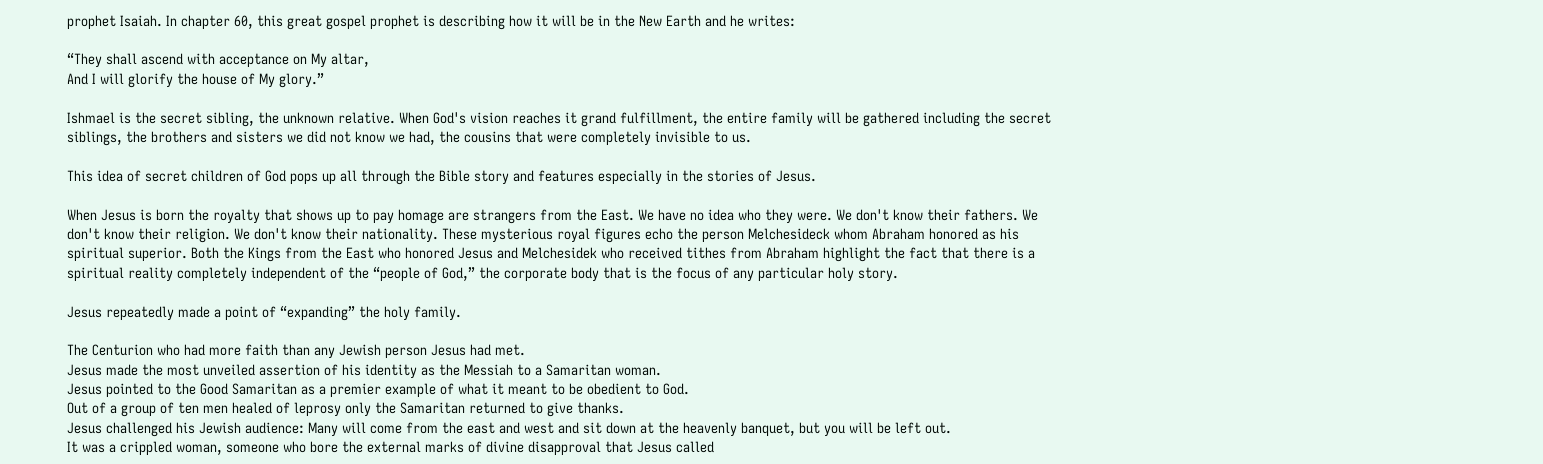prophet Isaiah. In chapter 60, this great gospel prophet is describing how it will be in the New Earth and he writes:

“They shall ascend with acceptance on My altar,
And I will glorify the house of My glory.”

Ishmael is the secret sibling, the unknown relative. When God's vision reaches it grand fulfillment, the entire family will be gathered including the secret siblings, the brothers and sisters we did not know we had, the cousins that were completely invisible to us.

This idea of secret children of God pops up all through the Bible story and features especially in the stories of Jesus.

When Jesus is born the royalty that shows up to pay homage are strangers from the East. We have no idea who they were. We don't know their fathers. We don't know their religion. We don't know their nationality. These mysterious royal figures echo the person Melchesideck whom Abraham honored as his spiritual superior. Both the Kings from the East who honored Jesus and Melchesidek who received tithes from Abraham highlight the fact that there is a spiritual reality completely independent of the “people of God,” the corporate body that is the focus of any particular holy story.

Jesus repeatedly made a point of “expanding” the holy family.

The Centurion who had more faith than any Jewish person Jesus had met.
Jesus made the most unveiled assertion of his identity as the Messiah to a Samaritan woman.
Jesus pointed to the Good Samaritan as a premier example of what it meant to be obedient to God.
Out of a group of ten men healed of leprosy only the Samaritan returned to give thanks.
Jesus challenged his Jewish audience: Many will come from the east and west and sit down at the heavenly banquet, but you will be left out.
It was a crippled woman, someone who bore the external marks of divine disapproval that Jesus called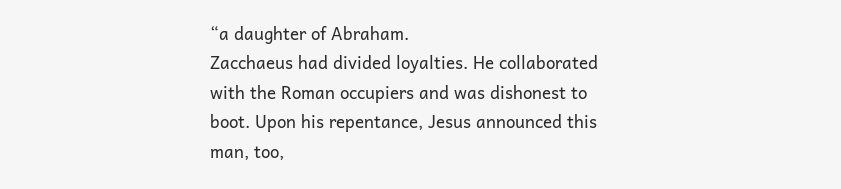“a daughter of Abraham.
Zacchaeus had divided loyalties. He collaborated with the Roman occupiers and was dishonest to boot. Upon his repentance, Jesus announced this man, too,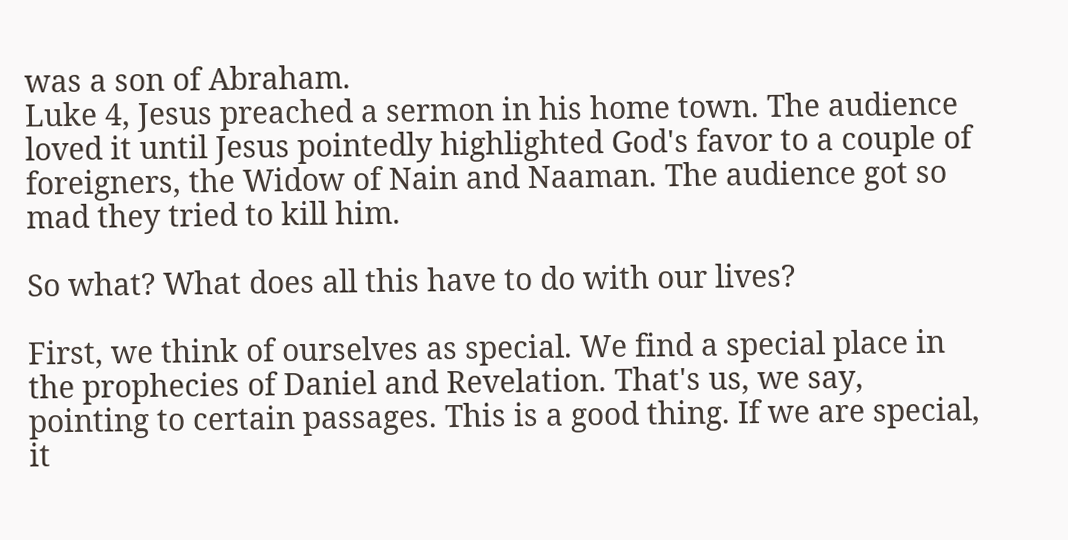was a son of Abraham.
Luke 4, Jesus preached a sermon in his home town. The audience loved it until Jesus pointedly highlighted God's favor to a couple of foreigners, the Widow of Nain and Naaman. The audience got so mad they tried to kill him.

So what? What does all this have to do with our lives?

First, we think of ourselves as special. We find a special place in the prophecies of Daniel and Revelation. That's us, we say, pointing to certain passages. This is a good thing. If we are special, it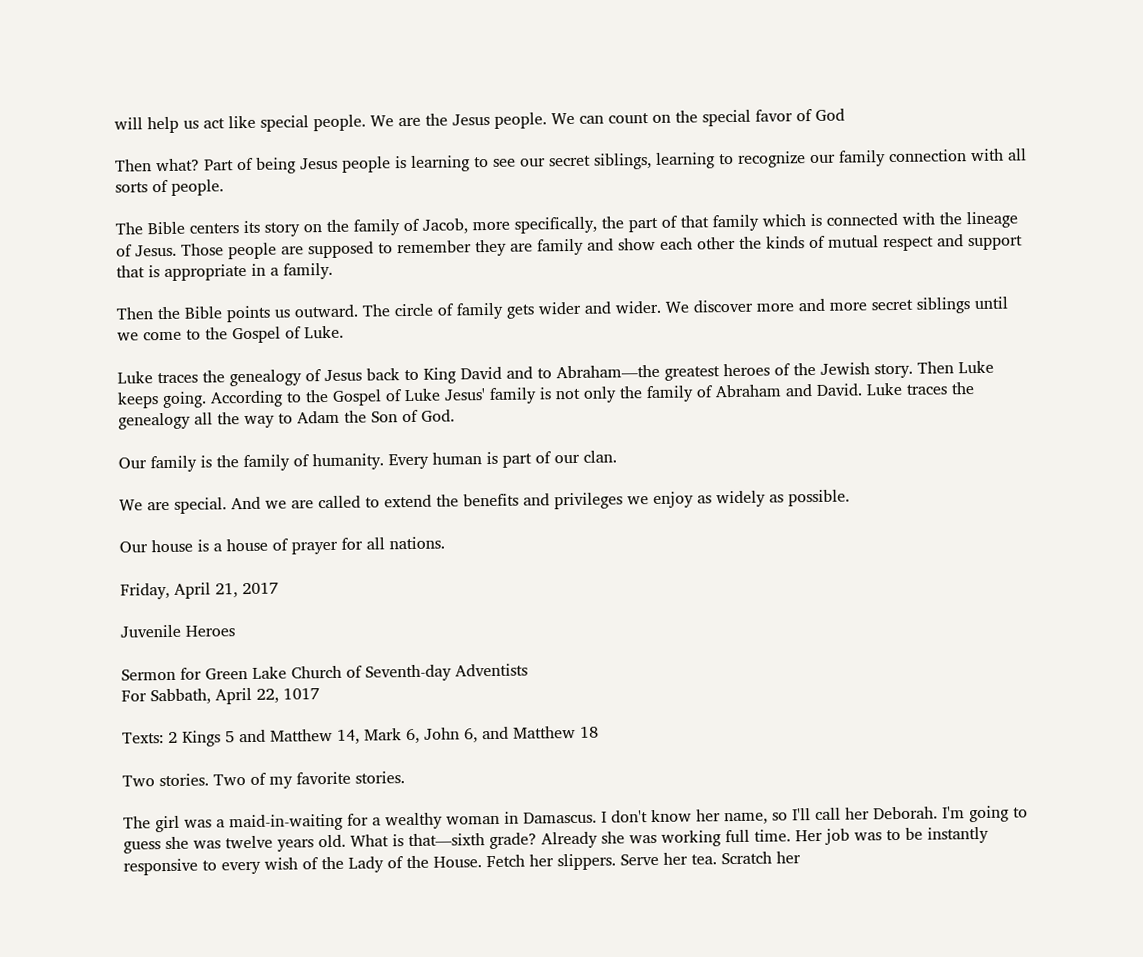will help us act like special people. We are the Jesus people. We can count on the special favor of God

Then what? Part of being Jesus people is learning to see our secret siblings, learning to recognize our family connection with all sorts of people.

The Bible centers its story on the family of Jacob, more specifically, the part of that family which is connected with the lineage of Jesus. Those people are supposed to remember they are family and show each other the kinds of mutual respect and support that is appropriate in a family.

Then the Bible points us outward. The circle of family gets wider and wider. We discover more and more secret siblings until we come to the Gospel of Luke.

Luke traces the genealogy of Jesus back to King David and to Abraham—the greatest heroes of the Jewish story. Then Luke keeps going. According to the Gospel of Luke Jesus' family is not only the family of Abraham and David. Luke traces the genealogy all the way to Adam the Son of God.

Our family is the family of humanity. Every human is part of our clan.

We are special. And we are called to extend the benefits and privileges we enjoy as widely as possible.

Our house is a house of prayer for all nations.

Friday, April 21, 2017

Juvenile Heroes

Sermon for Green Lake Church of Seventh-day Adventists
For Sabbath, April 22, 1017

Texts: 2 Kings 5 and Matthew 14, Mark 6, John 6, and Matthew 18

Two stories. Two of my favorite stories.

The girl was a maid-in-waiting for a wealthy woman in Damascus. I don't know her name, so I'll call her Deborah. I'm going to guess she was twelve years old. What is that—sixth grade? Already she was working full time. Her job was to be instantly responsive to every wish of the Lady of the House. Fetch her slippers. Serve her tea. Scratch her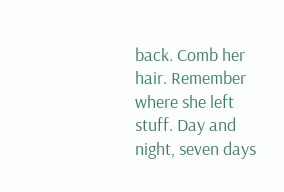back. Comb her hair. Remember where she left stuff. Day and night, seven days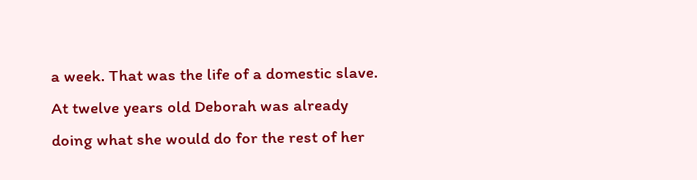a week. That was the life of a domestic slave. At twelve years old Deborah was already doing what she would do for the rest of her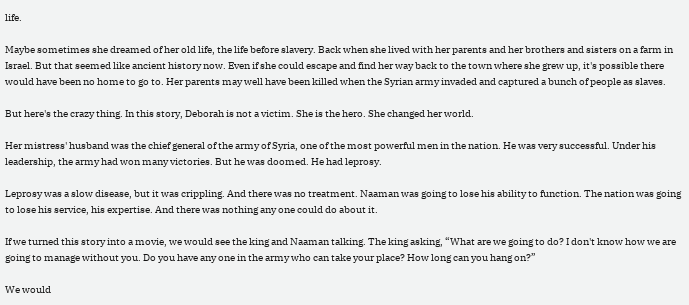life.

Maybe sometimes she dreamed of her old life, the life before slavery. Back when she lived with her parents and her brothers and sisters on a farm in Israel. But that seemed like ancient history now. Even if she could escape and find her way back to the town where she grew up, it's possible there would have been no home to go to. Her parents may well have been killed when the Syrian army invaded and captured a bunch of people as slaves.

But here's the crazy thing. In this story, Deborah is not a victim. She is the hero. She changed her world.

Her mistress' husband was the chief general of the army of Syria, one of the most powerful men in the nation. He was very successful. Under his leadership, the army had won many victories. But he was doomed. He had leprosy.

Leprosy was a slow disease, but it was crippling. And there was no treatment. Naaman was going to lose his ability to function. The nation was going to lose his service, his expertise. And there was nothing any one could do about it.

If we turned this story into a movie, we would see the king and Naaman talking. The king asking, “What are we going to do? I don't know how we are going to manage without you. Do you have any one in the army who can take your place? How long can you hang on?”

We would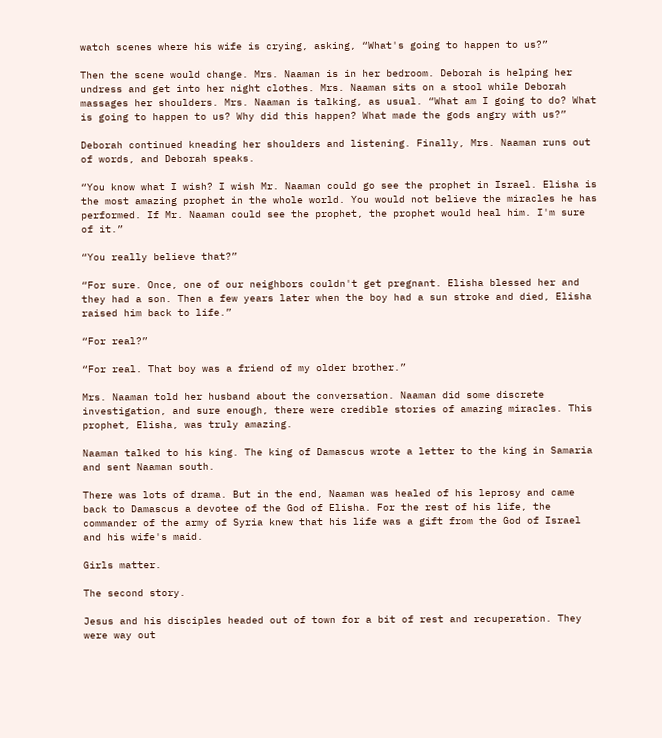watch scenes where his wife is crying, asking, “What's going to happen to us?”

Then the scene would change. Mrs. Naaman is in her bedroom. Deborah is helping her undress and get into her night clothes. Mrs. Naaman sits on a stool while Deborah massages her shoulders. Mrs. Naaman is talking, as usual. “What am I going to do? What is going to happen to us? Why did this happen? What made the gods angry with us?”

Deborah continued kneading her shoulders and listening. Finally, Mrs. Naaman runs out of words, and Deborah speaks.

“You know what I wish? I wish Mr. Naaman could go see the prophet in Israel. Elisha is the most amazing prophet in the whole world. You would not believe the miracles he has performed. If Mr. Naaman could see the prophet, the prophet would heal him. I'm sure of it.”

“You really believe that?”

“For sure. Once, one of our neighbors couldn't get pregnant. Elisha blessed her and they had a son. Then a few years later when the boy had a sun stroke and died, Elisha raised him back to life.”

“For real?”

“For real. That boy was a friend of my older brother.”

Mrs. Naaman told her husband about the conversation. Naaman did some discrete investigation, and sure enough, there were credible stories of amazing miracles. This prophet, Elisha, was truly amazing.

Naaman talked to his king. The king of Damascus wrote a letter to the king in Samaria and sent Naaman south.

There was lots of drama. But in the end, Naaman was healed of his leprosy and came back to Damascus a devotee of the God of Elisha. For the rest of his life, the commander of the army of Syria knew that his life was a gift from the God of Israel and his wife's maid.

Girls matter.

The second story.

Jesus and his disciples headed out of town for a bit of rest and recuperation. They were way out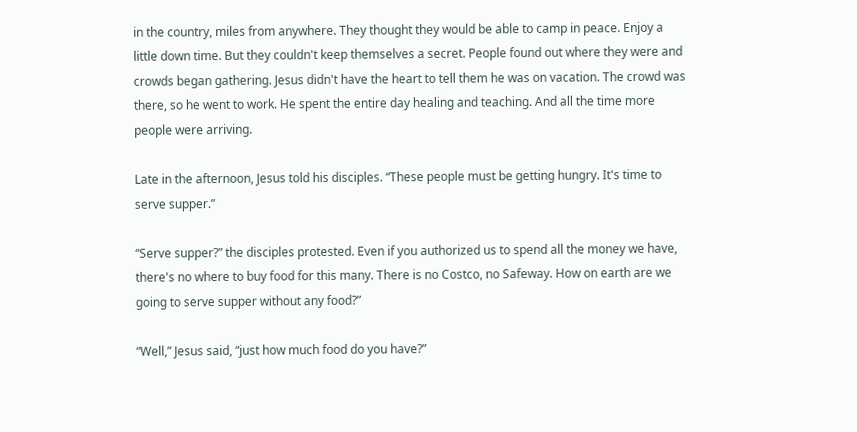in the country, miles from anywhere. They thought they would be able to camp in peace. Enjoy a little down time. But they couldn't keep themselves a secret. People found out where they were and crowds began gathering. Jesus didn't have the heart to tell them he was on vacation. The crowd was there, so he went to work. He spent the entire day healing and teaching. And all the time more people were arriving.

Late in the afternoon, Jesus told his disciples. “These people must be getting hungry. It's time to serve supper.”

“Serve supper?” the disciples protested. Even if you authorized us to spend all the money we have, there's no where to buy food for this many. There is no Costco, no Safeway. How on earth are we going to serve supper without any food?”

“Well,” Jesus said, “just how much food do you have?”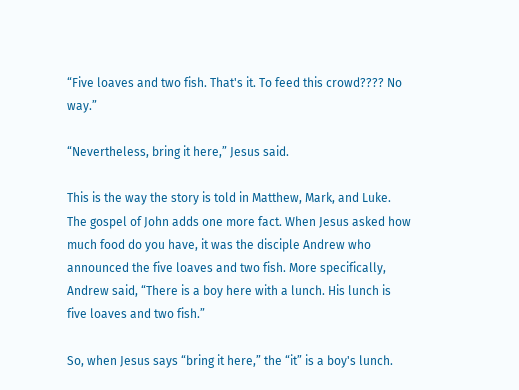“Five loaves and two fish. That's it. To feed this crowd???? No way.”

“Nevertheless, bring it here,” Jesus said.

This is the way the story is told in Matthew, Mark, and Luke. The gospel of John adds one more fact. When Jesus asked how much food do you have, it was the disciple Andrew who announced the five loaves and two fish. More specifically, Andrew said, “There is a boy here with a lunch. His lunch is five loaves and two fish.”

So, when Jesus says “bring it here,” the “it” is a boy's lunch.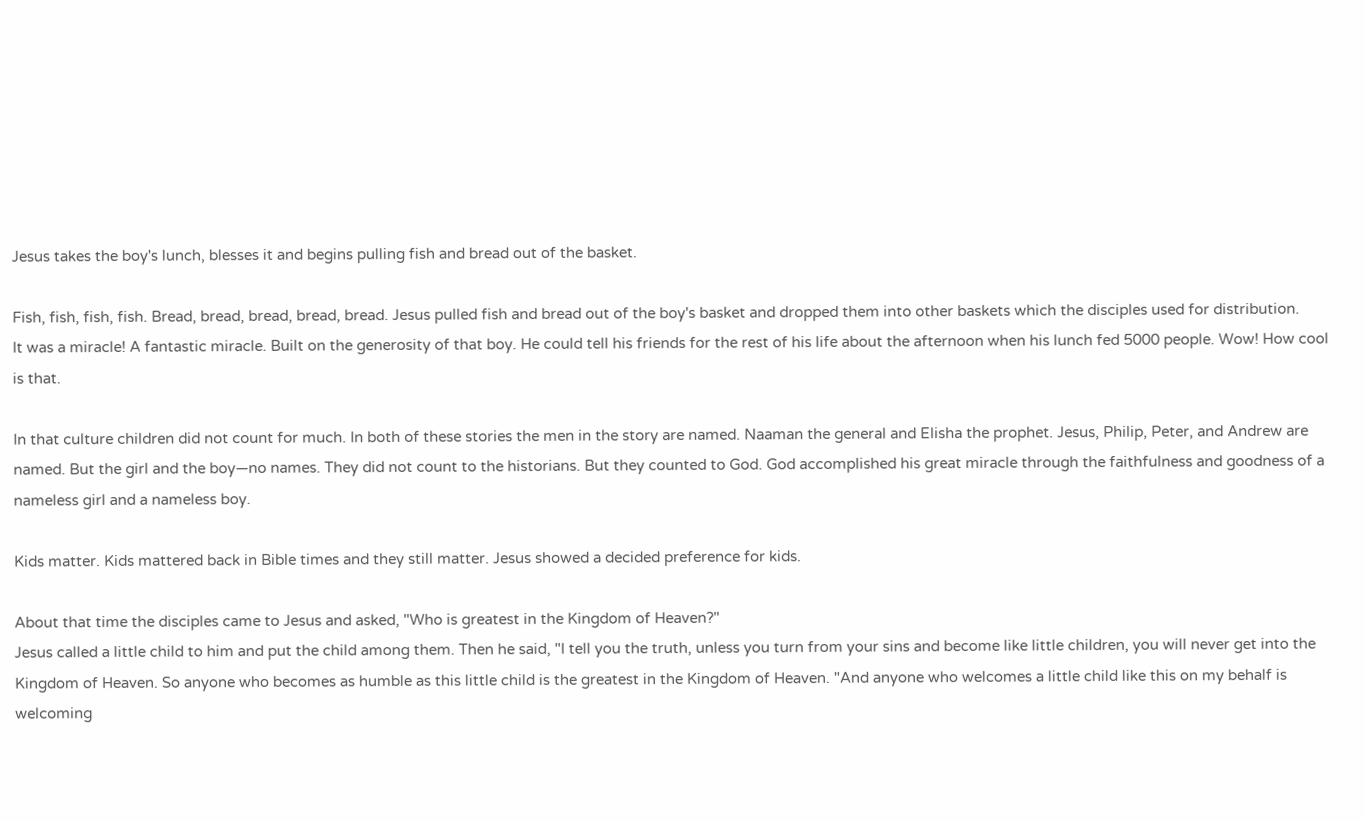Jesus takes the boy's lunch, blesses it and begins pulling fish and bread out of the basket.

Fish, fish, fish, fish. Bread, bread, bread, bread, bread. Jesus pulled fish and bread out of the boy's basket and dropped them into other baskets which the disciples used for distribution.
It was a miracle! A fantastic miracle. Built on the generosity of that boy. He could tell his friends for the rest of his life about the afternoon when his lunch fed 5000 people. Wow! How cool is that.

In that culture children did not count for much. In both of these stories the men in the story are named. Naaman the general and Elisha the prophet. Jesus, Philip, Peter, and Andrew are named. But the girl and the boy—no names. They did not count to the historians. But they counted to God. God accomplished his great miracle through the faithfulness and goodness of a nameless girl and a nameless boy.

Kids matter. Kids mattered back in Bible times and they still matter. Jesus showed a decided preference for kids.

About that time the disciples came to Jesus and asked, "Who is greatest in the Kingdom of Heaven?"
Jesus called a little child to him and put the child among them. Then he said, "I tell you the truth, unless you turn from your sins and become like little children, you will never get into the Kingdom of Heaven. So anyone who becomes as humble as this little child is the greatest in the Kingdom of Heaven. "And anyone who welcomes a little child like this on my behalf is welcoming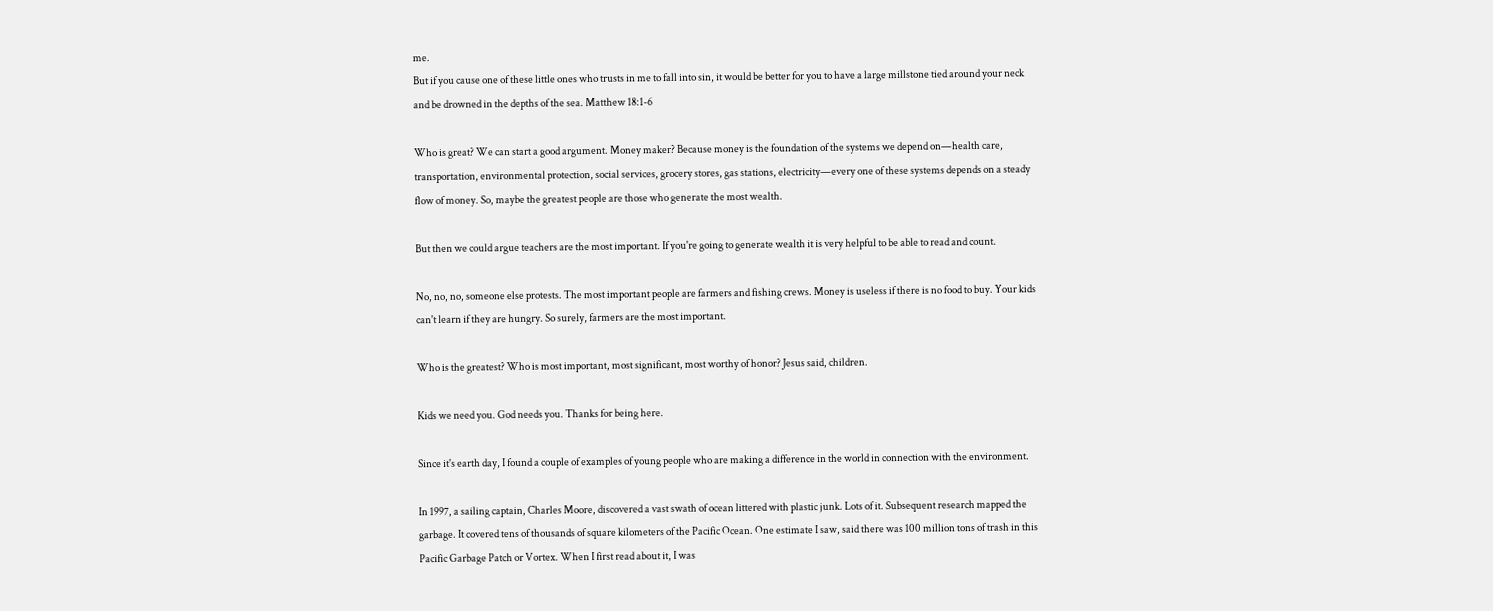me.
But if you cause one of these little ones who trusts in me to fall into sin, it would be better for you to have a large millstone tied around your neck and be drowned in the depths of the sea. Matthew 18:1-6

Who is great? We can start a good argument. Money maker? Because money is the foundation of the systems we depend on—health care, transportation, environmental protection, social services, grocery stores, gas stations, electricity—every one of these systems depends on a steady flow of money. So, maybe the greatest people are those who generate the most wealth.

But then we could argue teachers are the most important. If you're going to generate wealth it is very helpful to be able to read and count.

No, no, no, someone else protests. The most important people are farmers and fishing crews. Money is useless if there is no food to buy. Your kids can't learn if they are hungry. So surely, farmers are the most important.

Who is the greatest? Who is most important, most significant, most worthy of honor? Jesus said, children.

Kids we need you. God needs you. Thanks for being here.

Since it's earth day, I found a couple of examples of young people who are making a difference in the world in connection with the environment.

In 1997, a sailing captain, Charles Moore, discovered a vast swath of ocean littered with plastic junk. Lots of it. Subsequent research mapped the garbage. It covered tens of thousands of square kilometers of the Pacific Ocean. One estimate I saw, said there was 100 million tons of trash in this Pacific Garbage Patch or Vortex. When I first read about it, I was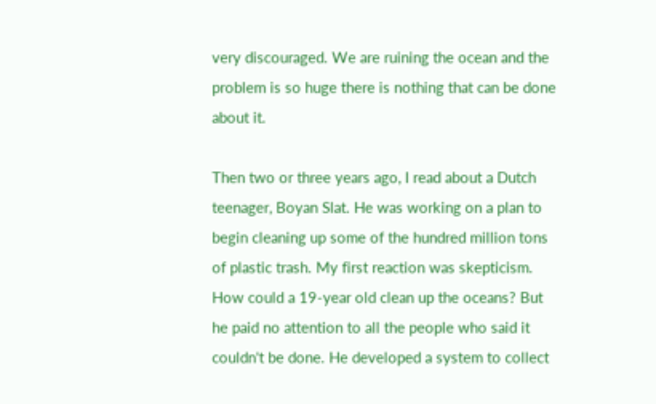very discouraged. We are ruining the ocean and the problem is so huge there is nothing that can be done about it.

Then two or three years ago, I read about a Dutch teenager, Boyan Slat. He was working on a plan to begin cleaning up some of the hundred million tons of plastic trash. My first reaction was skepticism. How could a 19-year old clean up the oceans? But he paid no attention to all the people who said it couldn't be done. He developed a system to collect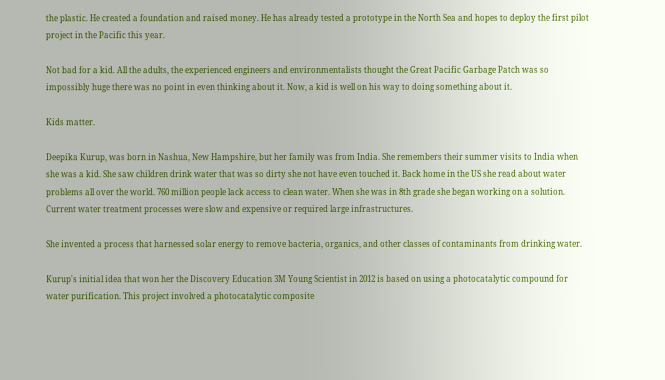the plastic. He created a foundation and raised money. He has already tested a prototype in the North Sea and hopes to deploy the first pilot project in the Pacific this year.

Not bad for a kid. All the adults, the experienced engineers and environmentalists thought the Great Pacific Garbage Patch was so impossibly huge there was no point in even thinking about it. Now, a kid is well on his way to doing something about it.

Kids matter.

Deepika Kurup, was born in Nashua, New Hampshire, but her family was from India. She remembers their summer visits to India when she was a kid. She saw children drink water that was so dirty she not have even touched it. Back home in the US she read about water problems all over the world. 760 million people lack access to clean water. When she was in 8th grade she began working on a solution. Current water treatment processes were slow and expensive or required large infrastructures.

She invented a process that harnessed solar energy to remove bacteria, organics, and other classes of contaminants from drinking water.

Kurup's initial idea that won her the Discovery Education 3M Young Scientist in 2012 is based on using a photocatalytic compound for water purification. This project involved a photocatalytic composite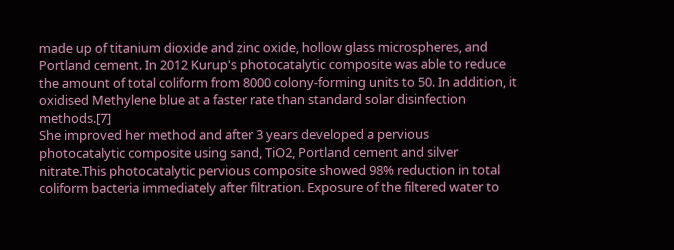made up of titanium dioxide and zinc oxide, hollow glass microspheres, and Portland cement. In 2012 Kurup's photocatalytic composite was able to reduce the amount of total coliform from 8000 colony-forming units to 50. In addition, it oxidised Methylene blue at a faster rate than standard solar disinfection methods.[7]
She improved her method and after 3 years developed a pervious photocatalytic composite using sand, TiO2, Portland cement and silver nitrate.This photocatalytic pervious composite showed 98% reduction in total coliform bacteria immediately after filtration. Exposure of the filtered water to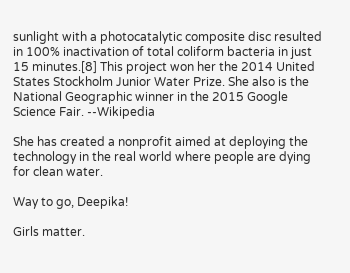sunlight with a photocatalytic composite disc resulted in 100% inactivation of total coliform bacteria in just 15 minutes.[8] This project won her the 2014 United States Stockholm Junior Water Prize. She also is the National Geographic winner in the 2015 Google Science Fair. --Wikipedia

She has created a nonprofit aimed at deploying the technology in the real world where people are dying for clean water.

Way to go, Deepika!

Girls matter.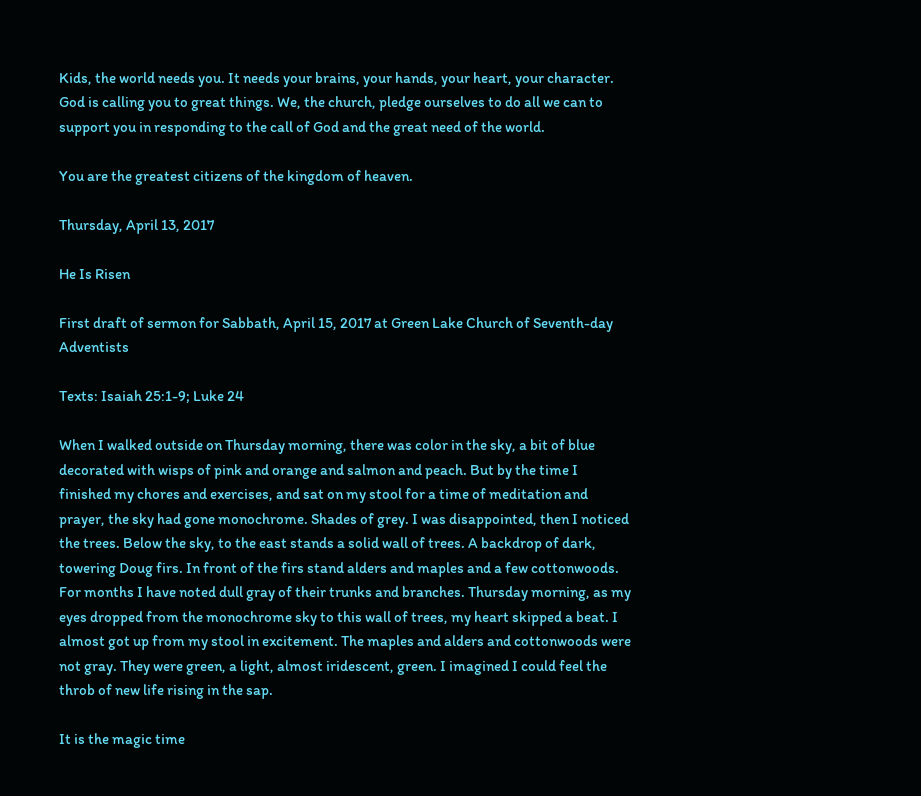Kids, the world needs you. It needs your brains, your hands, your heart, your character. God is calling you to great things. We, the church, pledge ourselves to do all we can to support you in responding to the call of God and the great need of the world.

You are the greatest citizens of the kingdom of heaven.

Thursday, April 13, 2017

He Is Risen

First draft of sermon for Sabbath, April 15, 2017 at Green Lake Church of Seventh-day Adventists

Texts: Isaiah 25:1-9; Luke 24

When I walked outside on Thursday morning, there was color in the sky, a bit of blue decorated with wisps of pink and orange and salmon and peach. But by the time I finished my chores and exercises, and sat on my stool for a time of meditation and prayer, the sky had gone monochrome. Shades of grey. I was disappointed, then I noticed the trees. Below the sky, to the east stands a solid wall of trees. A backdrop of dark, towering Doug firs. In front of the firs stand alders and maples and a few cottonwoods. For months I have noted dull gray of their trunks and branches. Thursday morning, as my eyes dropped from the monochrome sky to this wall of trees, my heart skipped a beat. I almost got up from my stool in excitement. The maples and alders and cottonwoods were not gray. They were green, a light, almost iridescent, green. I imagined I could feel the throb of new life rising in the sap.

It is the magic time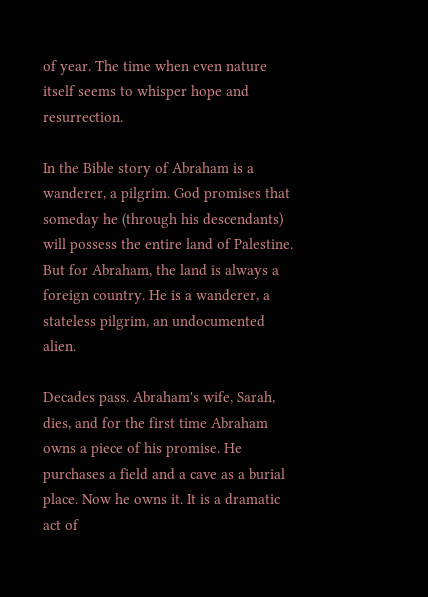of year. The time when even nature itself seems to whisper hope and resurrection.

In the Bible story of Abraham is a wanderer, a pilgrim. God promises that someday he (through his descendants) will possess the entire land of Palestine. But for Abraham, the land is always a foreign country. He is a wanderer, a stateless pilgrim, an undocumented alien.

Decades pass. Abraham's wife, Sarah, dies, and for the first time Abraham owns a piece of his promise. He purchases a field and a cave as a burial place. Now he owns it. It is a dramatic act of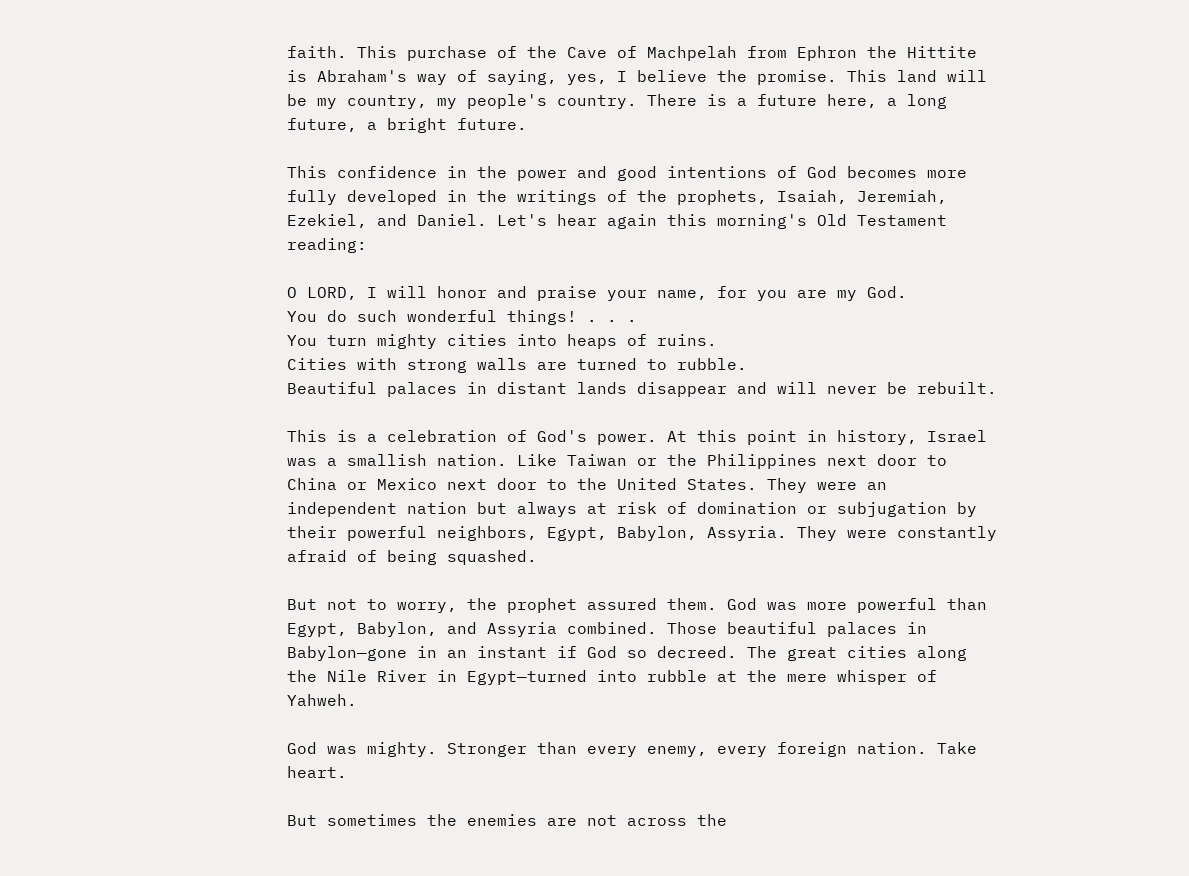faith. This purchase of the Cave of Machpelah from Ephron the Hittite is Abraham's way of saying, yes, I believe the promise. This land will be my country, my people's country. There is a future here, a long future, a bright future.

This confidence in the power and good intentions of God becomes more fully developed in the writings of the prophets, Isaiah, Jeremiah, Ezekiel, and Daniel. Let's hear again this morning's Old Testament reading:

O LORD, I will honor and praise your name, for you are my God.
You do such wonderful things! . . .
You turn mighty cities into heaps of ruins.
Cities with strong walls are turned to rubble.
Beautiful palaces in distant lands disappear and will never be rebuilt.

This is a celebration of God's power. At this point in history, Israel was a smallish nation. Like Taiwan or the Philippines next door to China or Mexico next door to the United States. They were an independent nation but always at risk of domination or subjugation by their powerful neighbors, Egypt, Babylon, Assyria. They were constantly afraid of being squashed.

But not to worry, the prophet assured them. God was more powerful than Egypt, Babylon, and Assyria combined. Those beautiful palaces in Babylon—gone in an instant if God so decreed. The great cities along the Nile River in Egypt—turned into rubble at the mere whisper of Yahweh.

God was mighty. Stronger than every enemy, every foreign nation. Take heart.

But sometimes the enemies are not across the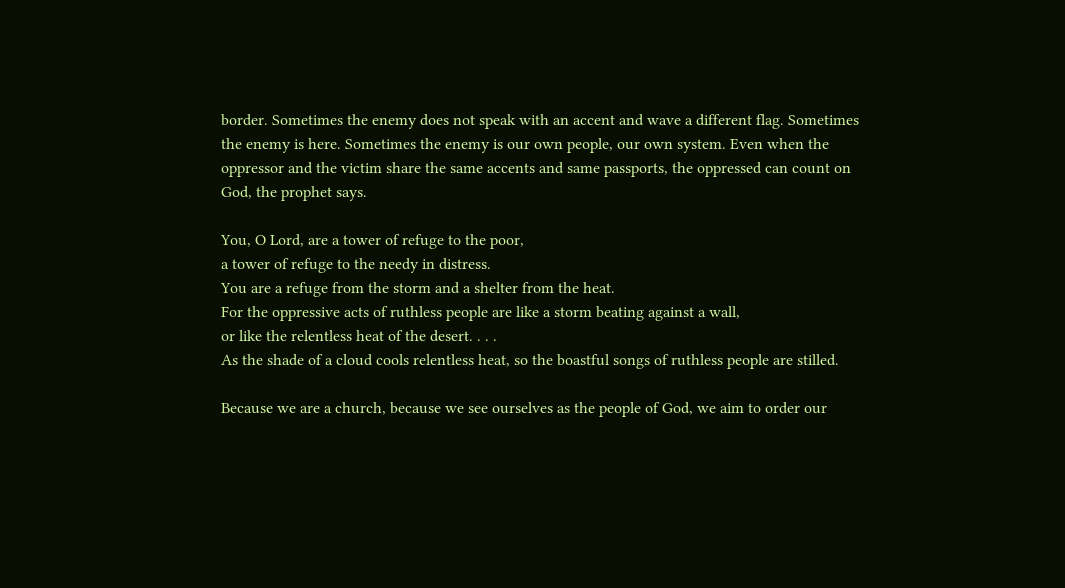border. Sometimes the enemy does not speak with an accent and wave a different flag. Sometimes the enemy is here. Sometimes the enemy is our own people, our own system. Even when the oppressor and the victim share the same accents and same passports, the oppressed can count on God, the prophet says.

You, O Lord, are a tower of refuge to the poor,
a tower of refuge to the needy in distress.
You are a refuge from the storm and a shelter from the heat.
For the oppressive acts of ruthless people are like a storm beating against a wall,
or like the relentless heat of the desert. . . .
As the shade of a cloud cools relentless heat, so the boastful songs of ruthless people are stilled.

Because we are a church, because we see ourselves as the people of God, we aim to order our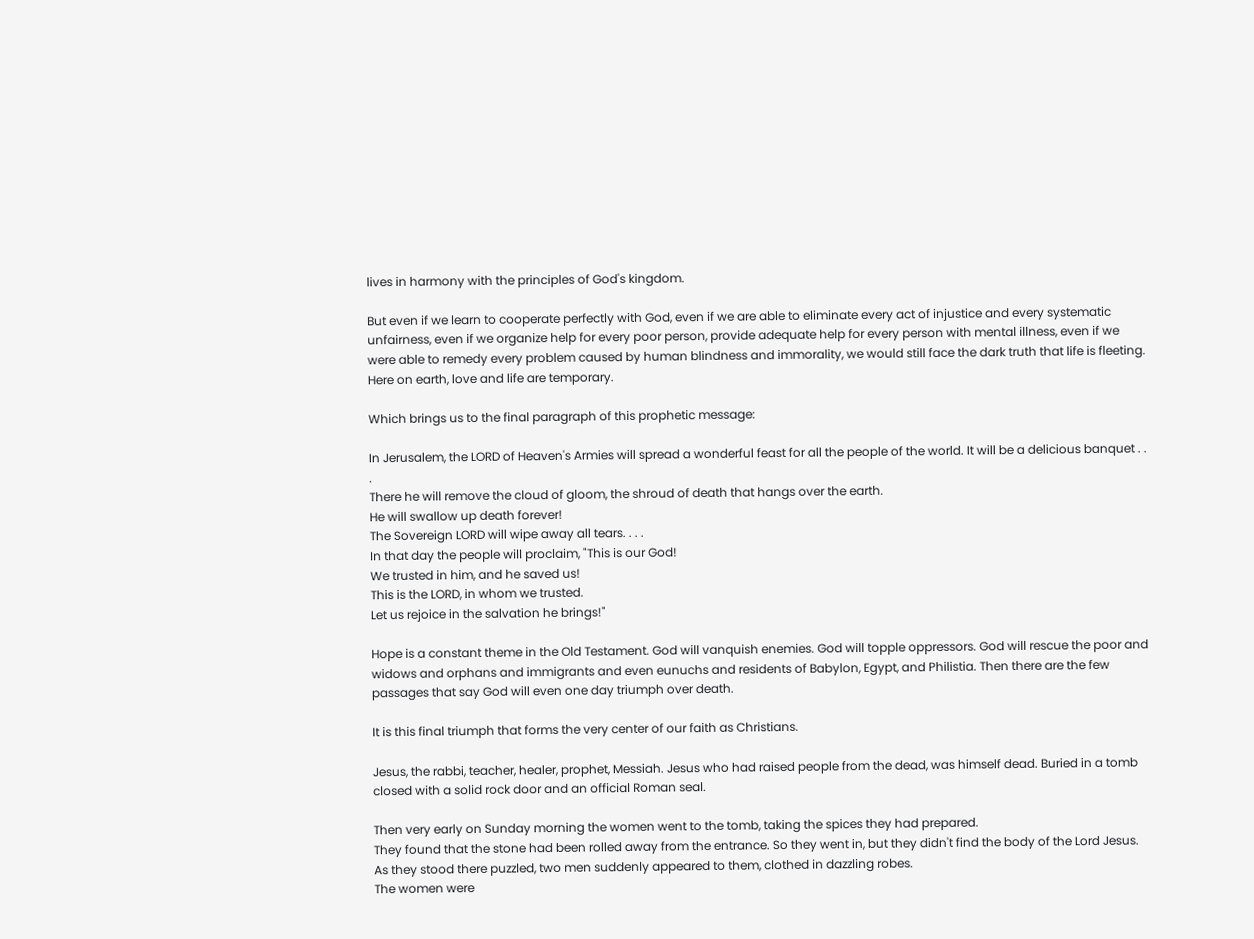lives in harmony with the principles of God's kingdom.

But even if we learn to cooperate perfectly with God, even if we are able to eliminate every act of injustice and every systematic unfairness, even if we organize help for every poor person, provide adequate help for every person with mental illness, even if we were able to remedy every problem caused by human blindness and immorality, we would still face the dark truth that life is fleeting. Here on earth, love and life are temporary.

Which brings us to the final paragraph of this prophetic message:

In Jerusalem, the LORD of Heaven's Armies will spread a wonderful feast for all the people of the world. It will be a delicious banquet . . .
There he will remove the cloud of gloom, the shroud of death that hangs over the earth.
He will swallow up death forever!
The Sovereign LORD will wipe away all tears. . . .
In that day the people will proclaim, "This is our God!
We trusted in him, and he saved us!
This is the LORD, in whom we trusted.
Let us rejoice in the salvation he brings!"

Hope is a constant theme in the Old Testament. God will vanquish enemies. God will topple oppressors. God will rescue the poor and widows and orphans and immigrants and even eunuchs and residents of Babylon, Egypt, and Philistia. Then there are the few passages that say God will even one day triumph over death.

It is this final triumph that forms the very center of our faith as Christians.

Jesus, the rabbi, teacher, healer, prophet, Messiah. Jesus who had raised people from the dead, was himself dead. Buried in a tomb closed with a solid rock door and an official Roman seal.

Then very early on Sunday morning the women went to the tomb, taking the spices they had prepared.
They found that the stone had been rolled away from the entrance. So they went in, but they didn't find the body of the Lord Jesus.
As they stood there puzzled, two men suddenly appeared to them, clothed in dazzling robes.
The women were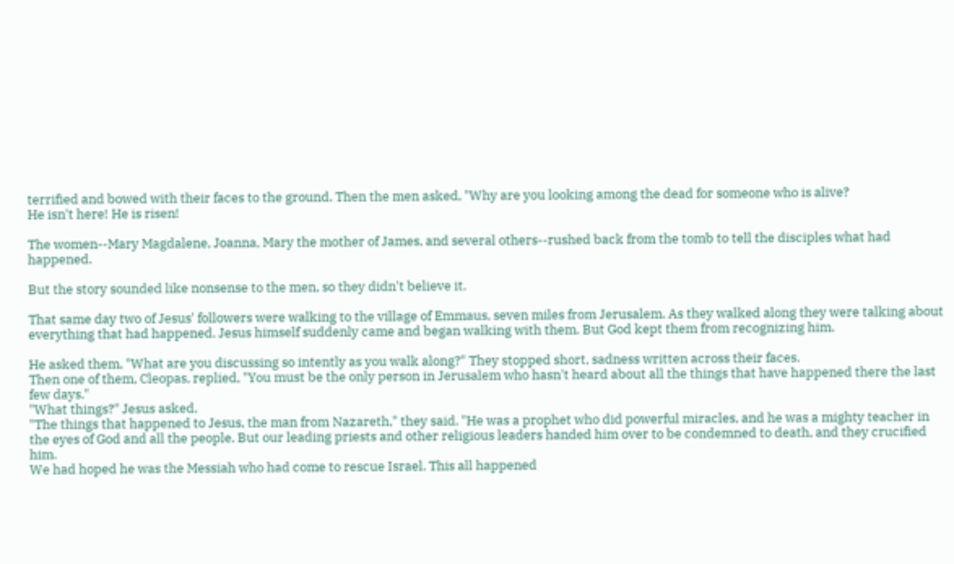terrified and bowed with their faces to the ground. Then the men asked, "Why are you looking among the dead for someone who is alive?
He isn't here! He is risen!

The women--Mary Magdalene, Joanna, Mary the mother of James, and several others--rushed back from the tomb to tell the disciples what had happened.

But the story sounded like nonsense to the men, so they didn't believe it.

That same day two of Jesus' followers were walking to the village of Emmaus, seven miles from Jerusalem. As they walked along they were talking about everything that had happened. Jesus himself suddenly came and began walking with them. But God kept them from recognizing him.

He asked them, "What are you discussing so intently as you walk along?" They stopped short, sadness written across their faces.
Then one of them, Cleopas, replied, "You must be the only person in Jerusalem who hasn't heard about all the things that have happened there the last few days."
"What things?" Jesus asked.
"The things that happened to Jesus, the man from Nazareth," they said. "He was a prophet who did powerful miracles, and he was a mighty teacher in the eyes of God and all the people. But our leading priests and other religious leaders handed him over to be condemned to death, and they crucified him.
We had hoped he was the Messiah who had come to rescue Israel. This all happened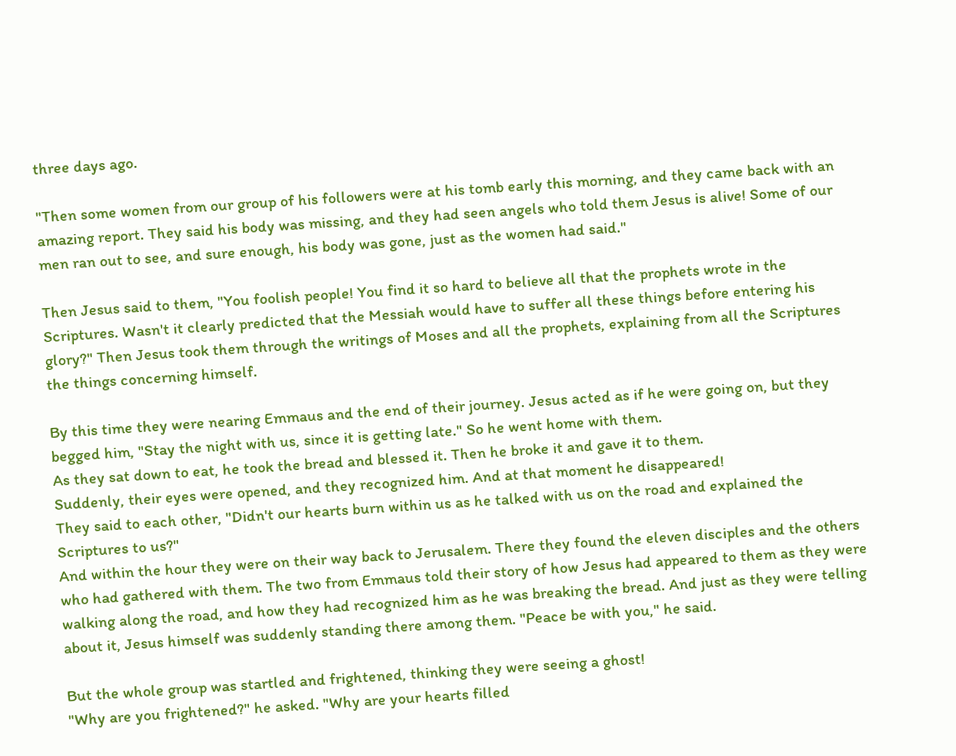three days ago.

"Then some women from our group of his followers were at his tomb early this morning, and they came back with an amazing report. They said his body was missing, and they had seen angels who told them Jesus is alive! Some of our men ran out to see, and sure enough, his body was gone, just as the women had said."

Then Jesus said to them, "You foolish people! You find it so hard to believe all that the prophets wrote in the Scriptures. Wasn't it clearly predicted that the Messiah would have to suffer all these things before entering his glory?" Then Jesus took them through the writings of Moses and all the prophets, explaining from all the Scriptures the things concerning himself.

By this time they were nearing Emmaus and the end of their journey. Jesus acted as if he were going on, but they begged him, "Stay the night with us, since it is getting late." So he went home with them.
As they sat down to eat, he took the bread and blessed it. Then he broke it and gave it to them.
Suddenly, their eyes were opened, and they recognized him. And at that moment he disappeared!
They said to each other, "Didn't our hearts burn within us as he talked with us on the road and explained the Scriptures to us?"
And within the hour they were on their way back to Jerusalem. There they found the eleven disciples and the others who had gathered with them. The two from Emmaus told their story of how Jesus had appeared to them as they were walking along the road, and how they had recognized him as he was breaking the bread. And just as they were telling about it, Jesus himself was suddenly standing there among them. "Peace be with you," he said.

But the whole group was startled and frightened, thinking they were seeing a ghost!
"Why are you frightened?" he asked. "Why are your hearts filled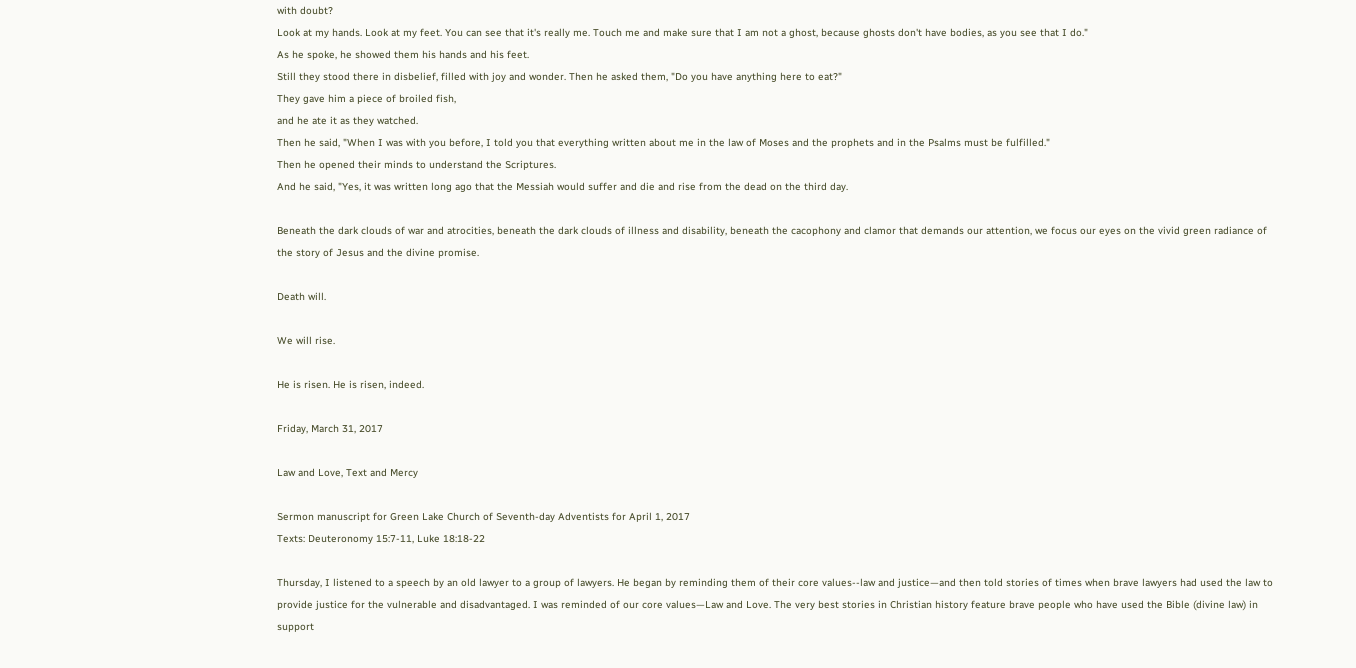with doubt?
Look at my hands. Look at my feet. You can see that it's really me. Touch me and make sure that I am not a ghost, because ghosts don't have bodies, as you see that I do."
As he spoke, he showed them his hands and his feet.
Still they stood there in disbelief, filled with joy and wonder. Then he asked them, "Do you have anything here to eat?"
They gave him a piece of broiled fish,
and he ate it as they watched.
Then he said, "When I was with you before, I told you that everything written about me in the law of Moses and the prophets and in the Psalms must be fulfilled."
Then he opened their minds to understand the Scriptures.
And he said, "Yes, it was written long ago that the Messiah would suffer and die and rise from the dead on the third day.

Beneath the dark clouds of war and atrocities, beneath the dark clouds of illness and disability, beneath the cacophony and clamor that demands our attention, we focus our eyes on the vivid green radiance of the story of Jesus and the divine promise.

Death will.

We will rise.

He is risen. He is risen, indeed.

Friday, March 31, 2017

Law and Love, Text and Mercy

Sermon manuscript for Green Lake Church of Seventh-day Adventists for April 1, 2017
Texts: Deuteronomy 15:7-11, Luke 18:18-22

Thursday, I listened to a speech by an old lawyer to a group of lawyers. He began by reminding them of their core values--law and justice—and then told stories of times when brave lawyers had used the law to provide justice for the vulnerable and disadvantaged. I was reminded of our core values—Law and Love. The very best stories in Christian history feature brave people who have used the Bible (divine law) in support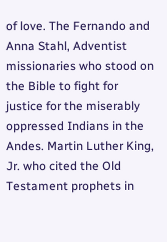of love. The Fernando and Anna Stahl, Adventist missionaries who stood on the Bible to fight for justice for the miserably oppressed Indians in the Andes. Martin Luther King, Jr. who cited the Old Testament prophets in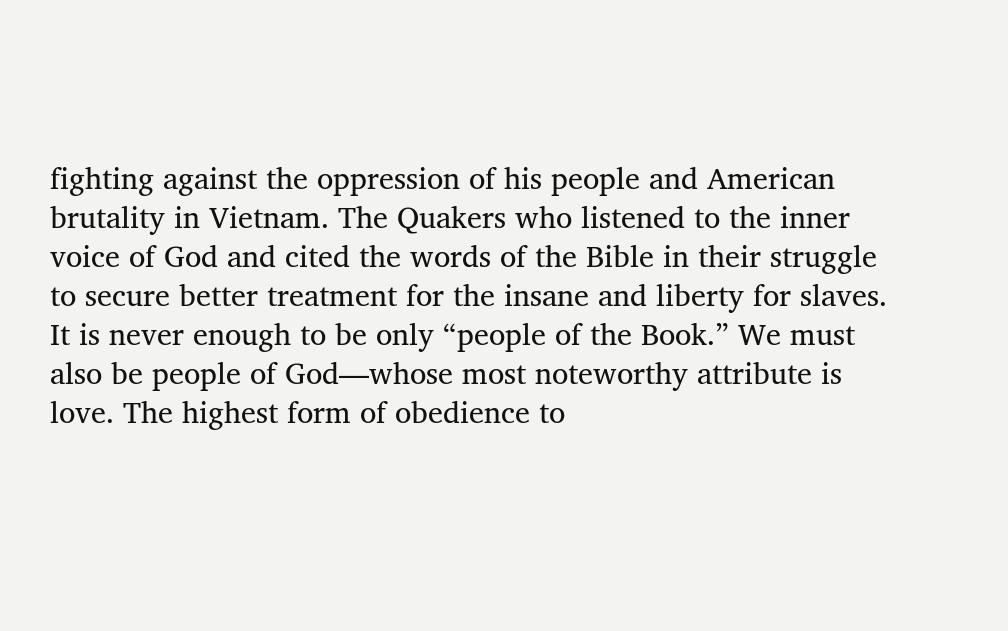fighting against the oppression of his people and American brutality in Vietnam. The Quakers who listened to the inner voice of God and cited the words of the Bible in their struggle to secure better treatment for the insane and liberty for slaves. It is never enough to be only “people of the Book.” We must also be people of God—whose most noteworthy attribute is love. The highest form of obedience to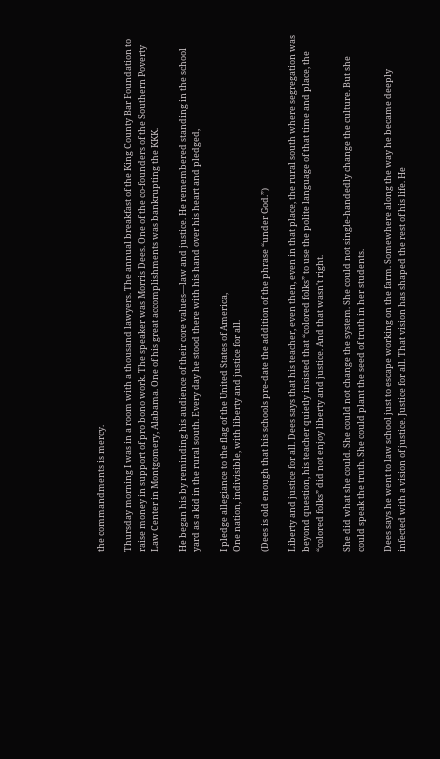the commandments is mercy.

Thursday morning I was in a room with a thousand lawyers. The annual breakfast of the King County Bar Foundation to raise money in support of pro bono work. The speaker was Morris Dees. One of the co-founders of the Southern Poverty Law Center in Montgomery, Alabama. One of his great accomplishments was bankrupting the KKK.

He began his by reminding his audience of their core values—law and justice. He remembered standing in the school yard as a kid in the rural south. Every day he stood there with his hand over his heart and pledged,

I pledge allegiance to the flag of the United States of America,
One nation, indivisible, with liberty and justice for all.

(Dees is old enough that his schools pre-date the addition of the phrase “under God.”)

Liberty and justice for all. Dees says that his teacher, even then, even in that place, the rural south where segregation was beyond question, his teacher quietly insisted that “colored folks” to use the polite language of that time and place, the “colored folks” did not enjoy liberty and justice. And that wasn't right.

She did what she could. She could not change the system. She could not single-handedly change the culture. But she could speak the truth. She could plant the seed of truth in her students.

Dees says he went to law school just to escape working on the farm. Somewhere along the way he became deeply infected with a vision of justice. Justice for all. That vision has shaped the rest of his life. He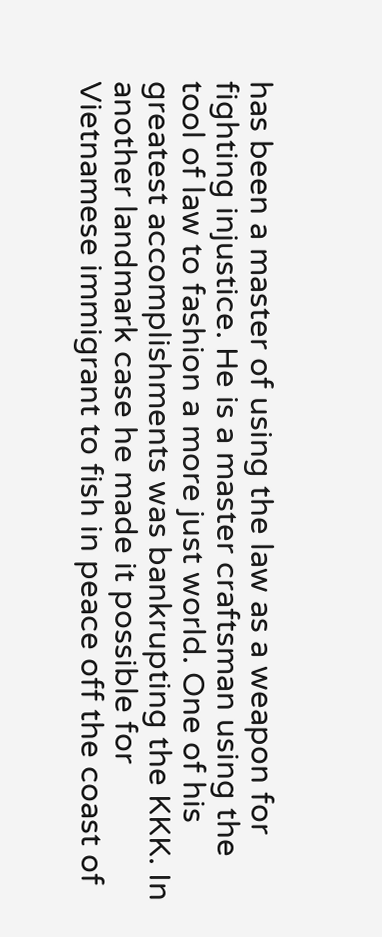has been a master of using the law as a weapon for fighting injustice. He is a master craftsman using the tool of law to fashion a more just world. One of his greatest accomplishments was bankrupting the KKK. In another landmark case he made it possible for Vietnamese immigrant to fish in peace off the coast of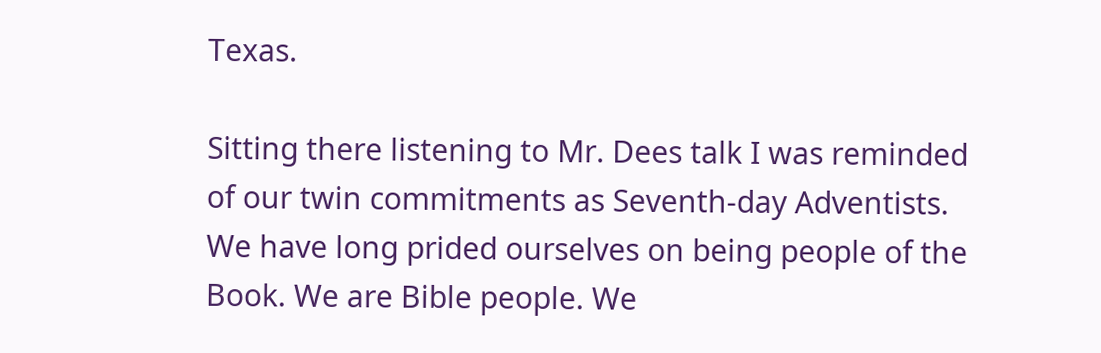Texas.

Sitting there listening to Mr. Dees talk I was reminded of our twin commitments as Seventh-day Adventists. We have long prided ourselves on being people of the Book. We are Bible people. We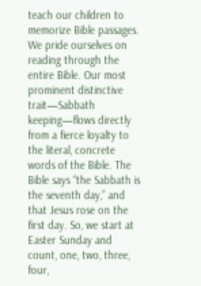teach our children to memorize Bible passages. We pride ourselves on reading through the entire Bible. Our most prominent distinctive trait—Sabbath keeping—flows directly from a fierce loyalty to the literal, concrete words of the Bible. The Bible says “the Sabbath is the seventh day,” and that Jesus rose on the first day. So, we start at Easter Sunday and count, one, two, three, four,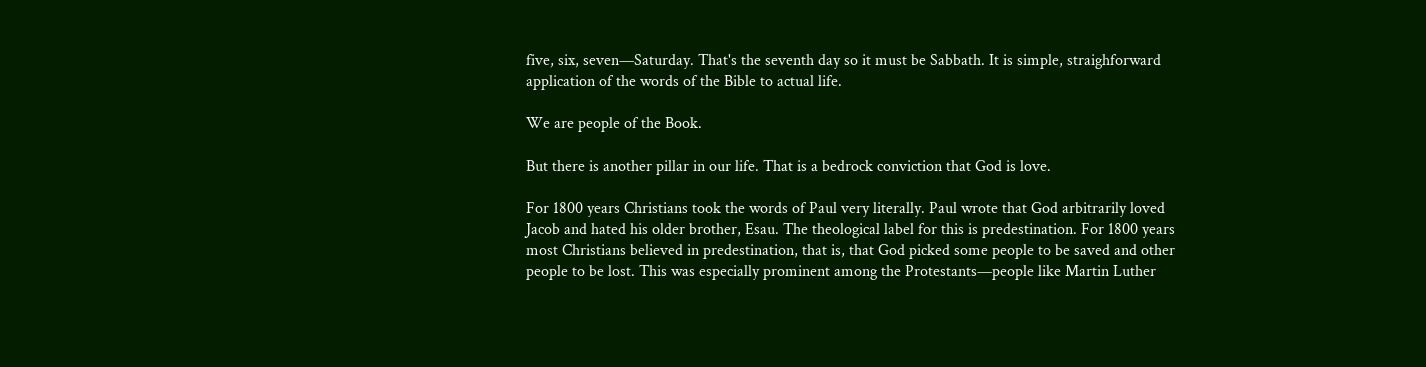five, six, seven—Saturday. That's the seventh day so it must be Sabbath. It is simple, straighforward application of the words of the Bible to actual life.

We are people of the Book.

But there is another pillar in our life. That is a bedrock conviction that God is love.

For 1800 years Christians took the words of Paul very literally. Paul wrote that God arbitrarily loved Jacob and hated his older brother, Esau. The theological label for this is predestination. For 1800 years most Christians believed in predestination, that is, that God picked some people to be saved and other people to be lost. This was especially prominent among the Protestants—people like Martin Luther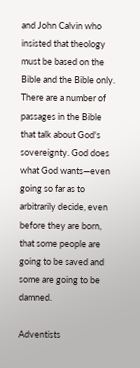and John Calvin who insisted that theology must be based on the Bible and the Bible only. There are a number of passages in the Bible that talk about God's sovereignty. God does what God wants—even going so far as to arbitrarily decide, even before they are born, that some people are going to be saved and some are going to be damned.

Adventists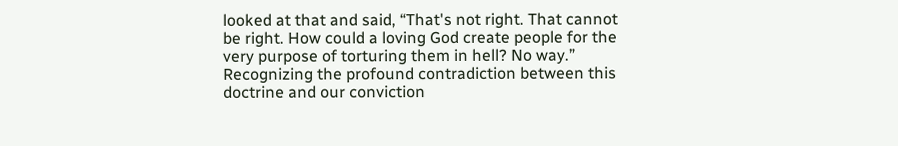looked at that and said, “That's not right. That cannot be right. How could a loving God create people for the very purpose of torturing them in hell? No way.” Recognizing the profound contradiction between this doctrine and our conviction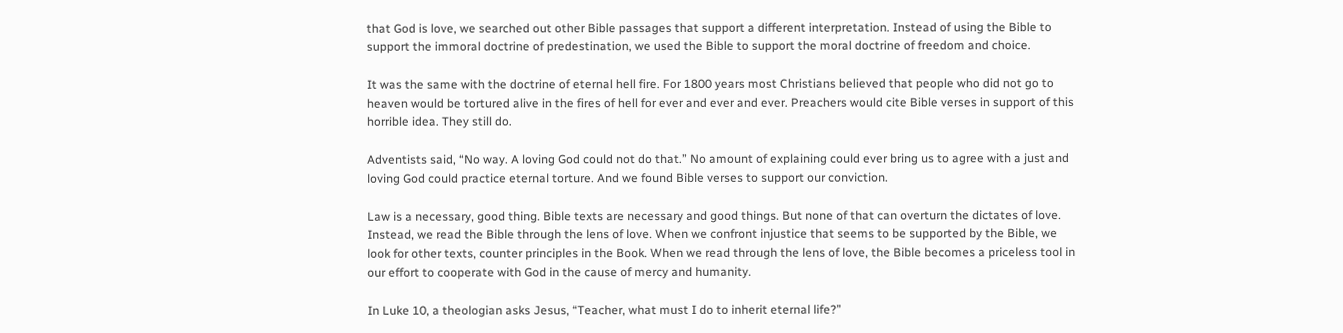that God is love, we searched out other Bible passages that support a different interpretation. Instead of using the Bible to support the immoral doctrine of predestination, we used the Bible to support the moral doctrine of freedom and choice.

It was the same with the doctrine of eternal hell fire. For 1800 years most Christians believed that people who did not go to heaven would be tortured alive in the fires of hell for ever and ever and ever. Preachers would cite Bible verses in support of this horrible idea. They still do.

Adventists said, “No way. A loving God could not do that.” No amount of explaining could ever bring us to agree with a just and loving God could practice eternal torture. And we found Bible verses to support our conviction.

Law is a necessary, good thing. Bible texts are necessary and good things. But none of that can overturn the dictates of love. Instead, we read the Bible through the lens of love. When we confront injustice that seems to be supported by the Bible, we look for other texts, counter principles in the Book. When we read through the lens of love, the Bible becomes a priceless tool in our effort to cooperate with God in the cause of mercy and humanity.

In Luke 10, a theologian asks Jesus, “Teacher, what must I do to inherit eternal life?”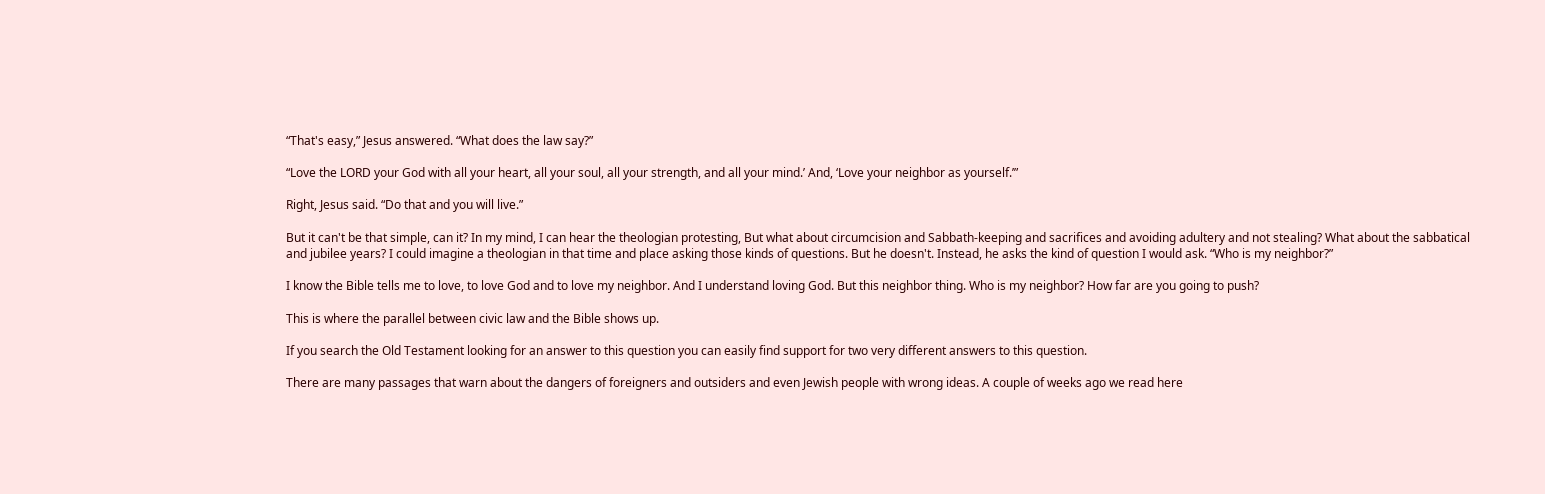“That's easy,” Jesus answered. “What does the law say?”

“Love the LORD your God with all your heart, all your soul, all your strength, and all your mind.’ And, ‘Love your neighbor as yourself.’”

Right, Jesus said. “Do that and you will live.”

But it can't be that simple, can it? In my mind, I can hear the theologian protesting, But what about circumcision and Sabbath-keeping and sacrifices and avoiding adultery and not stealing? What about the sabbatical and jubilee years? I could imagine a theologian in that time and place asking those kinds of questions. But he doesn't. Instead, he asks the kind of question I would ask. “Who is my neighbor?”

I know the Bible tells me to love, to love God and to love my neighbor. And I understand loving God. But this neighbor thing. Who is my neighbor? How far are you going to push?

This is where the parallel between civic law and the Bible shows up.

If you search the Old Testament looking for an answer to this question you can easily find support for two very different answers to this question.

There are many passages that warn about the dangers of foreigners and outsiders and even Jewish people with wrong ideas. A couple of weeks ago we read here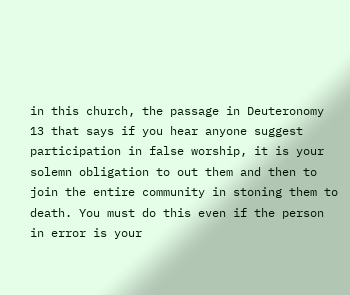in this church, the passage in Deuteronomy 13 that says if you hear anyone suggest participation in false worship, it is your solemn obligation to out them and then to join the entire community in stoning them to death. You must do this even if the person in error is your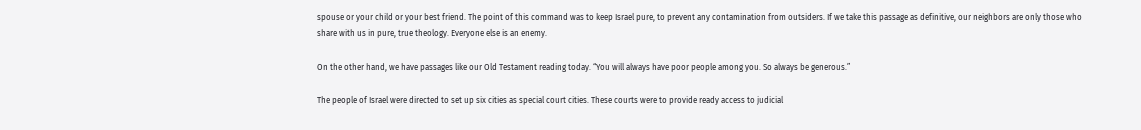spouse or your child or your best friend. The point of this command was to keep Israel pure, to prevent any contamination from outsiders. If we take this passage as definitive, our neighbors are only those who share with us in pure, true theology. Everyone else is an enemy.

On the other hand, we have passages like our Old Testament reading today. “You will always have poor people among you. So always be generous.”

The people of Israel were directed to set up six cities as special court cities. These courts were to provide ready access to judicial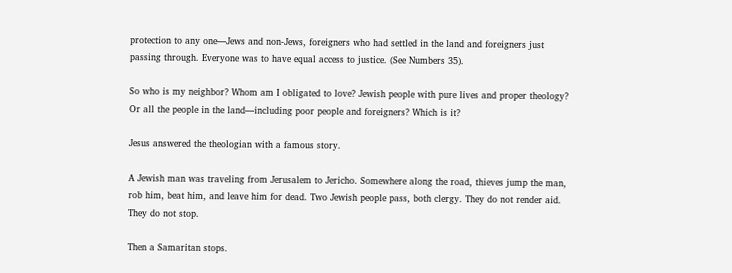protection to any one—Jews and non-Jews, foreigners who had settled in the land and foreigners just passing through. Everyone was to have equal access to justice. (See Numbers 35).

So who is my neighbor? Whom am I obligated to love? Jewish people with pure lives and proper theology? Or all the people in the land—including poor people and foreigners? Which is it?

Jesus answered the theologian with a famous story.

A Jewish man was traveling from Jerusalem to Jericho. Somewhere along the road, thieves jump the man, rob him, beat him, and leave him for dead. Two Jewish people pass, both clergy. They do not render aid. They do not stop.

Then a Samaritan stops.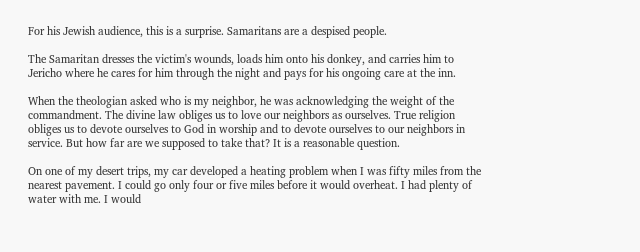For his Jewish audience, this is a surprise. Samaritans are a despised people.

The Samaritan dresses the victim's wounds, loads him onto his donkey, and carries him to Jericho where he cares for him through the night and pays for his ongoing care at the inn.

When the theologian asked who is my neighbor, he was acknowledging the weight of the commandment. The divine law obliges us to love our neighbors as ourselves. True religion obliges us to devote ourselves to God in worship and to devote ourselves to our neighbors in service. But how far are we supposed to take that? It is a reasonable question.

On one of my desert trips, my car developed a heating problem when I was fifty miles from the nearest pavement. I could go only four or five miles before it would overheat. I had plenty of water with me. I would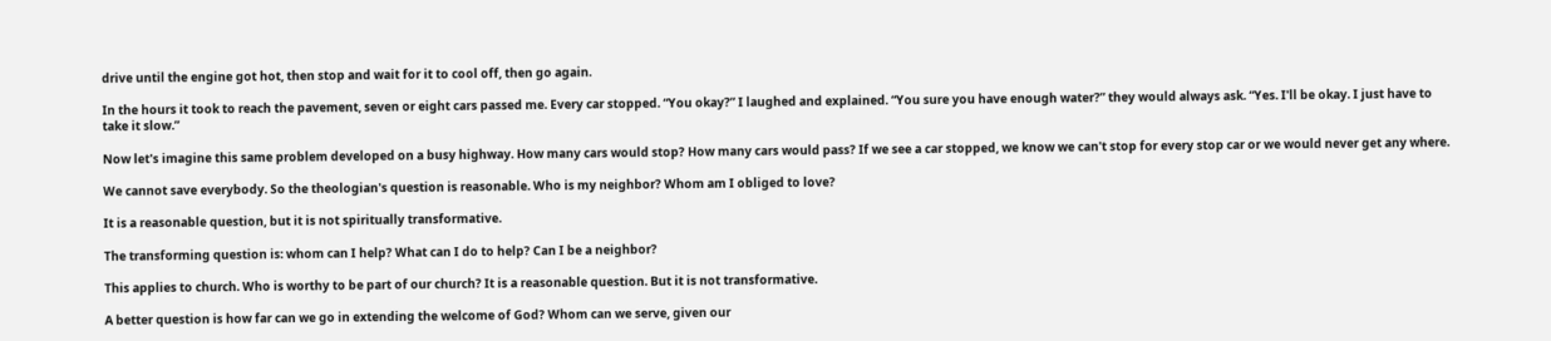drive until the engine got hot, then stop and wait for it to cool off, then go again.

In the hours it took to reach the pavement, seven or eight cars passed me. Every car stopped. “You okay?” I laughed and explained. “You sure you have enough water?” they would always ask. “Yes. I'll be okay. I just have to take it slow.”

Now let's imagine this same problem developed on a busy highway. How many cars would stop? How many cars would pass? If we see a car stopped, we know we can't stop for every stop car or we would never get any where.

We cannot save everybody. So the theologian's question is reasonable. Who is my neighbor? Whom am I obliged to love?

It is a reasonable question, but it is not spiritually transformative.

The transforming question is: whom can I help? What can I do to help? Can I be a neighbor?

This applies to church. Who is worthy to be part of our church? It is a reasonable question. But it is not transformative.

A better question is how far can we go in extending the welcome of God? Whom can we serve, given our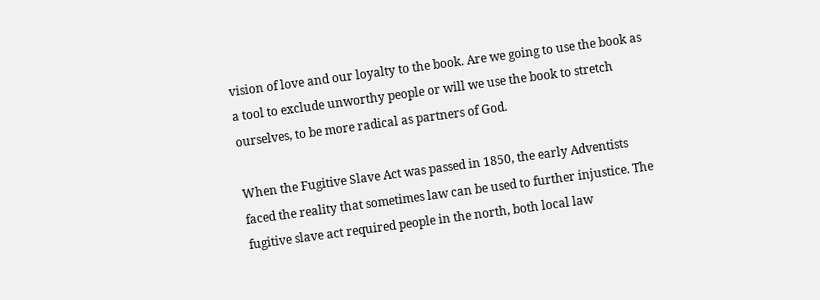vision of love and our loyalty to the book. Are we going to use the book as a tool to exclude unworthy people or will we use the book to stretch ourselves, to be more radical as partners of God.

When the Fugitive Slave Act was passed in 1850, the early Adventists faced the reality that sometimes law can be used to further injustice. The fugitive slave act required people in the north, both local law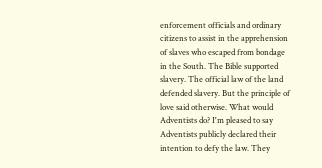enforcement officials and ordinary citizens to assist in the apprehension of slaves who escaped from bondage in the South. The Bible supported slavery. The official law of the land defended slavery. But the principle of love said otherwise. What would Adventists do? I'm pleased to say Adventists publicly declared their intention to defy the law. They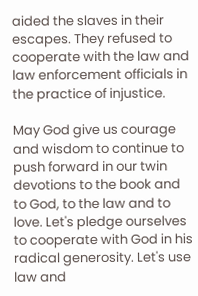aided the slaves in their escapes. They refused to cooperate with the law and law enforcement officials in the practice of injustice.

May God give us courage and wisdom to continue to push forward in our twin devotions to the book and to God, to the law and to love. Let's pledge ourselves to cooperate with God in his radical generosity. Let's use law and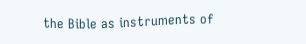the Bible as instruments of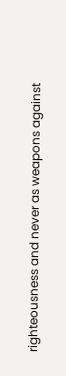righteousness and never as weapons against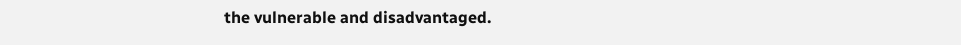the vulnerable and disadvantaged.